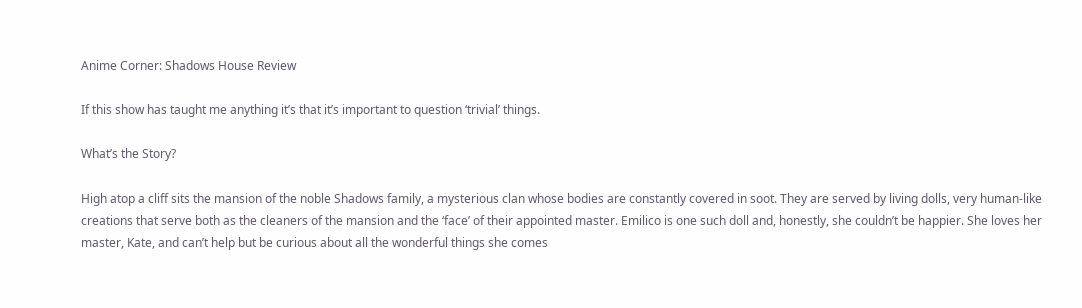Anime Corner: Shadows House Review

If this show has taught me anything it’s that it’s important to question ‘trivial’ things.

What’s the Story?

High atop a cliff sits the mansion of the noble Shadows family, a mysterious clan whose bodies are constantly covered in soot. They are served by living dolls, very human-like creations that serve both as the cleaners of the mansion and the ‘face’ of their appointed master. Emilico is one such doll and, honestly, she couldn’t be happier. She loves her master, Kate, and can’t help but be curious about all the wonderful things she comes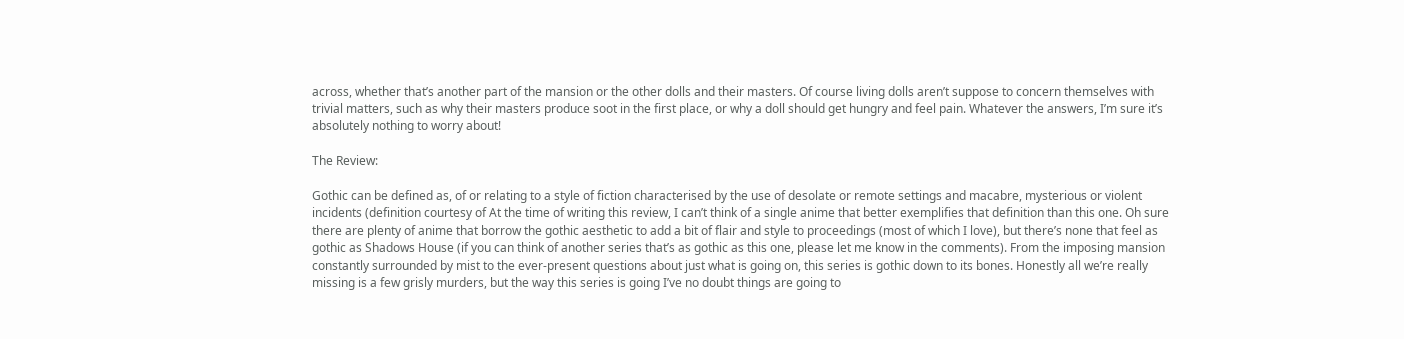across, whether that’s another part of the mansion or the other dolls and their masters. Of course living dolls aren’t suppose to concern themselves with trivial matters, such as why their masters produce soot in the first place, or why a doll should get hungry and feel pain. Whatever the answers, I’m sure it’s absolutely nothing to worry about!

The Review:

Gothic can be defined as, of or relating to a style of fiction characterised by the use of desolate or remote settings and macabre, mysterious or violent incidents (definition courtesy of At the time of writing this review, I can’t think of a single anime that better exemplifies that definition than this one. Oh sure there are plenty of anime that borrow the gothic aesthetic to add a bit of flair and style to proceedings (most of which I love), but there’s none that feel as gothic as Shadows House (if you can think of another series that’s as gothic as this one, please let me know in the comments). From the imposing mansion constantly surrounded by mist to the ever-present questions about just what is going on, this series is gothic down to its bones. Honestly all we’re really missing is a few grisly murders, but the way this series is going I’ve no doubt things are going to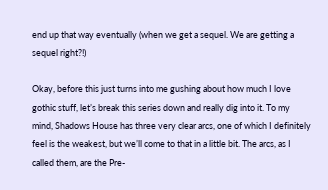end up that way eventually (when we get a sequel. We are getting a sequel right?!)

Okay, before this just turns into me gushing about how much I love gothic stuff, let’s break this series down and really dig into it. To my mind, Shadows House has three very clear arcs, one of which I definitely feel is the weakest, but we’ll come to that in a little bit. The arcs, as I called them, are the Pre-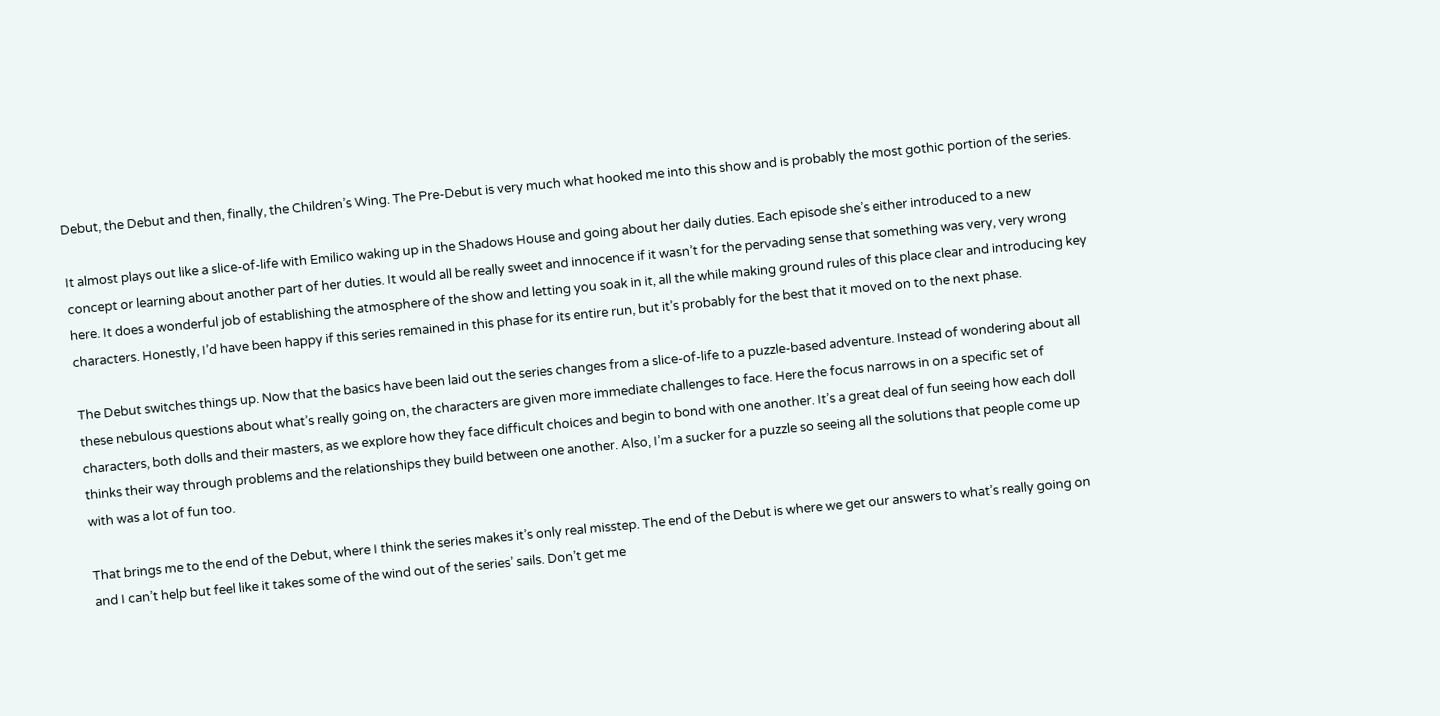Debut, the Debut and then, finally, the Children’s Wing. The Pre-Debut is very much what hooked me into this show and is probably the most gothic portion of the series.

It almost plays out like a slice-of-life with Emilico waking up in the Shadows House and going about her daily duties. Each episode she’s either introduced to a new concept or learning about another part of her duties. It would all be really sweet and innocence if it wasn’t for the pervading sense that something was very, very wrong here. It does a wonderful job of establishing the atmosphere of the show and letting you soak in it, all the while making ground rules of this place clear and introducing key characters. Honestly, I’d have been happy if this series remained in this phase for its entire run, but it’s probably for the best that it moved on to the next phase.

The Debut switches things up. Now that the basics have been laid out the series changes from a slice-of-life to a puzzle-based adventure. Instead of wondering about all these nebulous questions about what’s really going on, the characters are given more immediate challenges to face. Here the focus narrows in on a specific set of characters, both dolls and their masters, as we explore how they face difficult choices and begin to bond with one another. It’s a great deal of fun seeing how each doll thinks their way through problems and the relationships they build between one another. Also, I’m a sucker for a puzzle so seeing all the solutions that people come up with was a lot of fun too.

That brings me to the end of the Debut, where I think the series makes it’s only real misstep. The end of the Debut is where we get our answers to what’s really going on and I can’t help but feel like it takes some of the wind out of the series’ sails. Don’t get me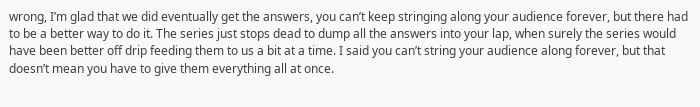wrong, I’m glad that we did eventually get the answers, you can’t keep stringing along your audience forever, but there had to be a better way to do it. The series just stops dead to dump all the answers into your lap, when surely the series would have been better off drip feeding them to us a bit at a time. I said you can’t string your audience along forever, but that doesn’t mean you have to give them everything all at once.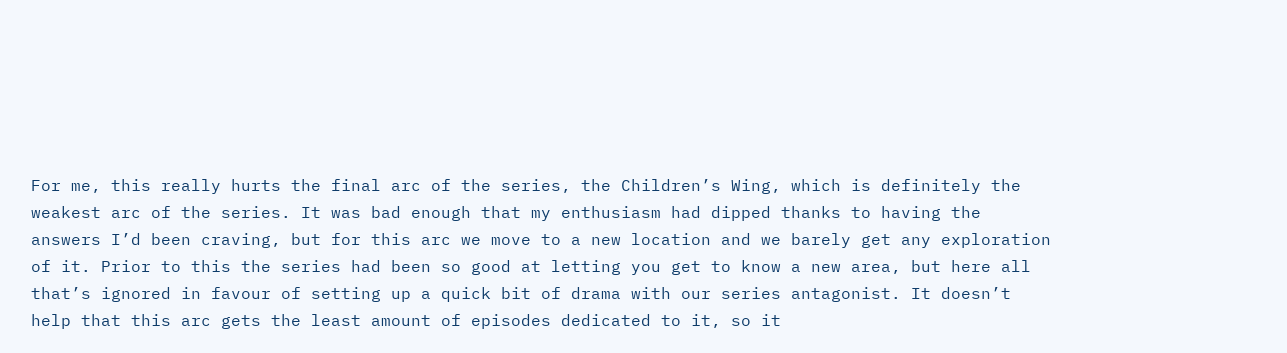For me, this really hurts the final arc of the series, the Children’s Wing, which is definitely the weakest arc of the series. It was bad enough that my enthusiasm had dipped thanks to having the answers I’d been craving, but for this arc we move to a new location and we barely get any exploration of it. Prior to this the series had been so good at letting you get to know a new area, but here all that’s ignored in favour of setting up a quick bit of drama with our series antagonist. It doesn’t help that this arc gets the least amount of episodes dedicated to it, so it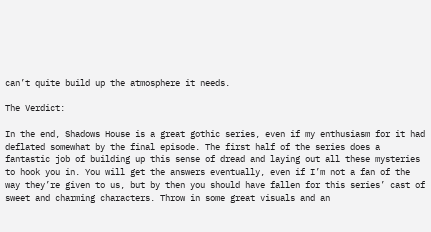can’t quite build up the atmosphere it needs.

The Verdict:

In the end, Shadows House is a great gothic series, even if my enthusiasm for it had deflated somewhat by the final episode. The first half of the series does a fantastic job of building up this sense of dread and laying out all these mysteries to hook you in. You will get the answers eventually, even if I’m not a fan of the way they’re given to us, but by then you should have fallen for this series’ cast of sweet and charming characters. Throw in some great visuals and an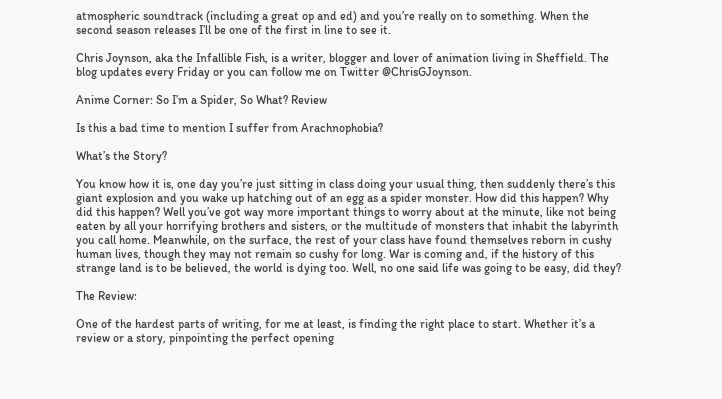atmospheric soundtrack (including a great op and ed) and you’re really on to something. When the second season releases I’ll be one of the first in line to see it.

Chris Joynson, aka the Infallible Fish, is a writer, blogger and lover of animation living in Sheffield. The blog updates every Friday or you can follow me on Twitter @ChrisGJoynson.

Anime Corner: So I’m a Spider, So What? Review

Is this a bad time to mention I suffer from Arachnophobia?

What’s the Story?

You know how it is, one day you’re just sitting in class doing your usual thing, then suddenly there’s this giant explosion and you wake up hatching out of an egg as a spider monster. How did this happen? Why did this happen? Well you’ve got way more important things to worry about at the minute, like not being eaten by all your horrifying brothers and sisters, or the multitude of monsters that inhabit the labyrinth you call home. Meanwhile, on the surface, the rest of your class have found themselves reborn in cushy human lives, though they may not remain so cushy for long. War is coming and, if the history of this strange land is to be believed, the world is dying too. Well, no one said life was going to be easy, did they?

The Review:

One of the hardest parts of writing, for me at least, is finding the right place to start. Whether it’s a review or a story, pinpointing the perfect opening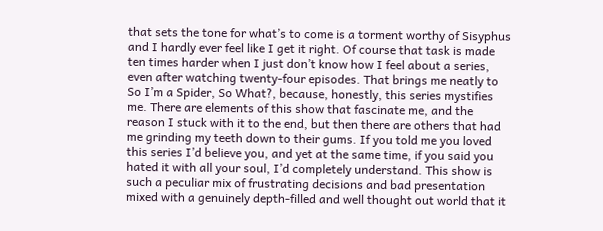that sets the tone for what’s to come is a torment worthy of Sisyphus and I hardly ever feel like I get it right. Of course that task is made ten times harder when I just don’t know how I feel about a series, even after watching twenty-four episodes. That brings me neatly to So I’m a Spider, So What?, because, honestly, this series mystifies me. There are elements of this show that fascinate me, and the reason I stuck with it to the end, but then there are others that had me grinding my teeth down to their gums. If you told me you loved this series I’d believe you, and yet at the same time, if you said you hated it with all your soul, I’d completely understand. This show is such a peculiar mix of frustrating decisions and bad presentation mixed with a genuinely depth-filled and well thought out world that it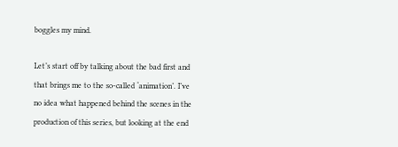boggles my mind.

Let’s start off by talking about the bad first and that brings me to the so-called ‘animation’. I’ve no idea what happened behind the scenes in the production of this series, but looking at the end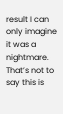result I can only imagine it was a nightmare. That’s not to say this is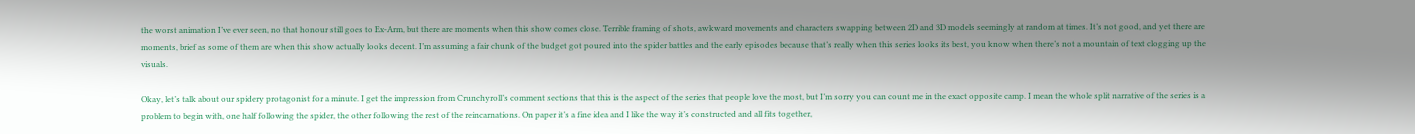the worst animation I’ve ever seen, no that honour still goes to Ex-Arm, but there are moments when this show comes close. Terrible framing of shots, awkward movements and characters swapping between 2D and 3D models seemingly at random at times. It’s not good, and yet there are moments, brief as some of them are when this show actually looks decent. I’m assuming a fair chunk of the budget got poured into the spider battles and the early episodes because that’s really when this series looks its best, you know when there’s not a mountain of text clogging up the visuals.

Okay, let’s talk about our spidery protagonist for a minute. I get the impression from Crunchyroll’s comment sections that this is the aspect of the series that people love the most, but I’m sorry you can count me in the exact opposite camp. I mean the whole split narrative of the series is a problem to begin with, one half following the spider, the other following the rest of the reincarnations. On paper it’s a fine idea and I like the way it’s constructed and all fits together,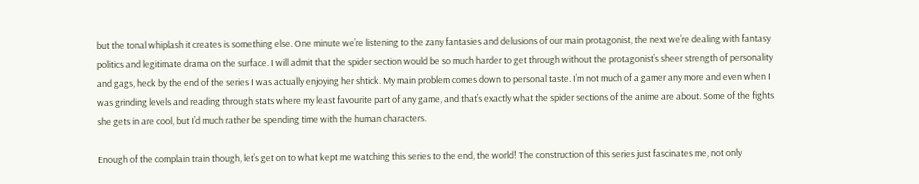but the tonal whiplash it creates is something else. One minute we’re listening to the zany fantasies and delusions of our main protagonist, the next we’re dealing with fantasy politics and legitimate drama on the surface. I will admit that the spider section would be so much harder to get through without the protagonist’s sheer strength of personality and gags, heck by the end of the series I was actually enjoying her shtick. My main problem comes down to personal taste. I’m not much of a gamer any more and even when I was grinding levels and reading through stats where my least favourite part of any game, and that’s exactly what the spider sections of the anime are about. Some of the fights she gets in are cool, but I’d much rather be spending time with the human characters.

Enough of the complain train though, let’s get on to what kept me watching this series to the end, the world! The construction of this series just fascinates me, not only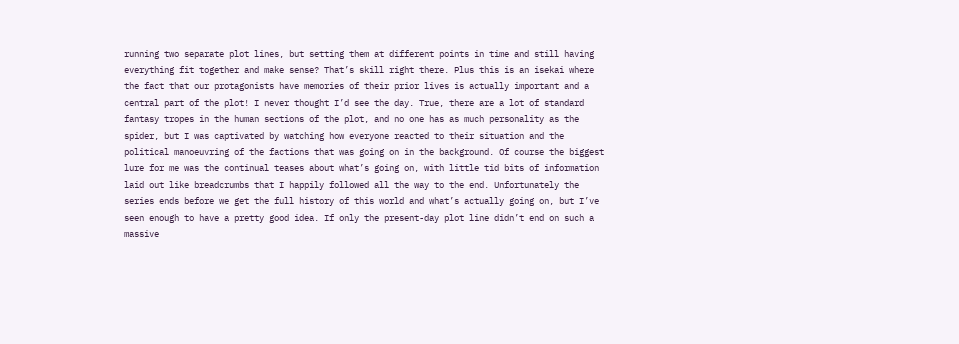running two separate plot lines, but setting them at different points in time and still having everything fit together and make sense? That’s skill right there. Plus this is an isekai where the fact that our protagonists have memories of their prior lives is actually important and a central part of the plot! I never thought I’d see the day. True, there are a lot of standard fantasy tropes in the human sections of the plot, and no one has as much personality as the spider, but I was captivated by watching how everyone reacted to their situation and the political manoeuvring of the factions that was going on in the background. Of course the biggest lure for me was the continual teases about what’s going on, with little tid bits of information laid out like breadcrumbs that I happily followed all the way to the end. Unfortunately the series ends before we get the full history of this world and what’s actually going on, but I’ve seen enough to have a pretty good idea. If only the present-day plot line didn’t end on such a massive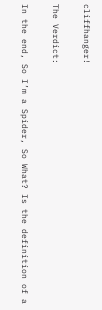cliffhanger!

The Verdict:

In the end, So I’m a Spider, So What? Is the definition of a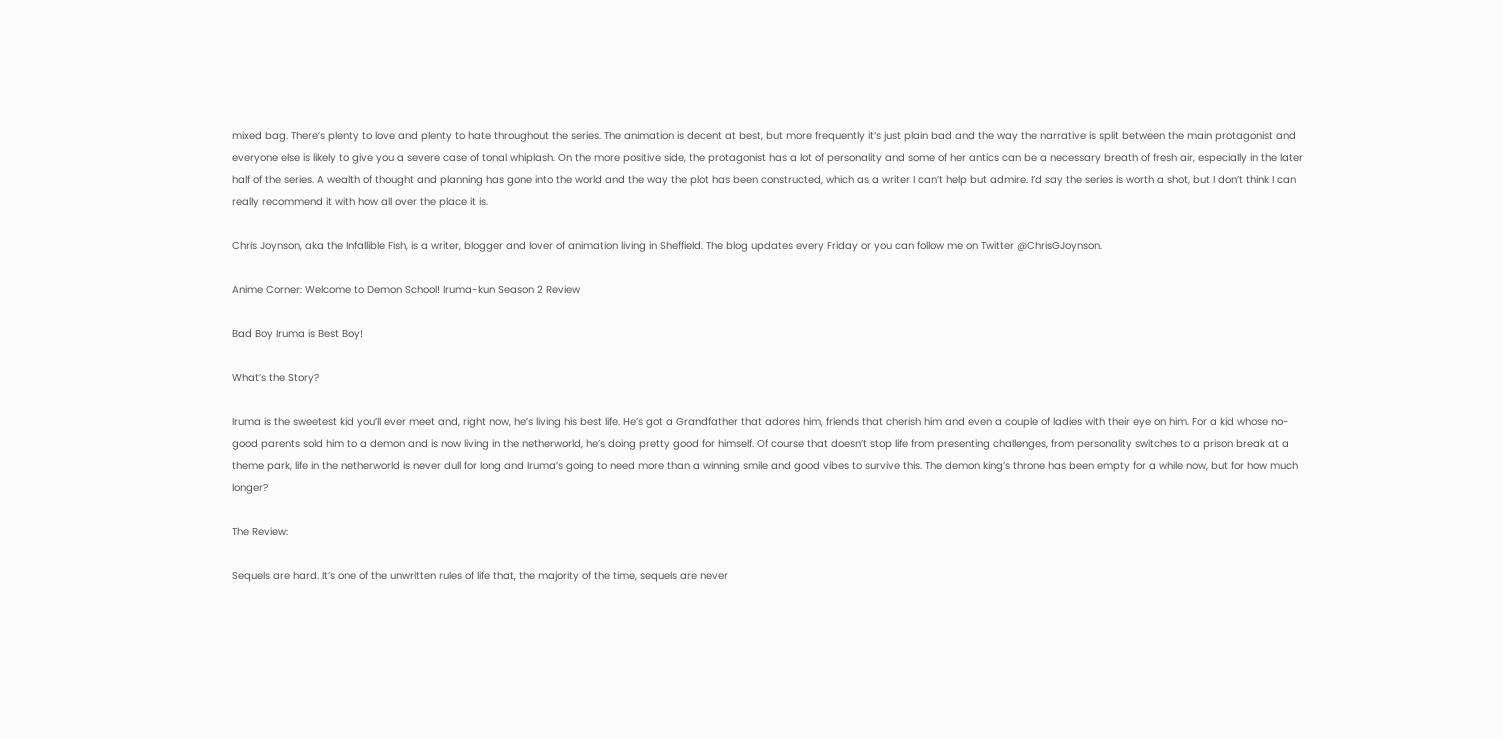mixed bag. There’s plenty to love and plenty to hate throughout the series. The animation is decent at best, but more frequently it’s just plain bad and the way the narrative is split between the main protagonist and everyone else is likely to give you a severe case of tonal whiplash. On the more positive side, the protagonist has a lot of personality and some of her antics can be a necessary breath of fresh air, especially in the later half of the series. A wealth of thought and planning has gone into the world and the way the plot has been constructed, which as a writer I can’t help but admire. I’d say the series is worth a shot, but I don’t think I can really recommend it with how all over the place it is.

Chris Joynson, aka the Infallible Fish, is a writer, blogger and lover of animation living in Sheffield. The blog updates every Friday or you can follow me on Twitter @ChrisGJoynson.

Anime Corner: Welcome to Demon School! Iruma-kun Season 2 Review

Bad Boy Iruma is Best Boy!

What’s the Story?

Iruma is the sweetest kid you’ll ever meet and, right now, he’s living his best life. He’s got a Grandfather that adores him, friends that cherish him and even a couple of ladies with their eye on him. For a kid whose no-good parents sold him to a demon and is now living in the netherworld, he’s doing pretty good for himself. Of course that doesn’t stop life from presenting challenges, from personality switches to a prison break at a theme park, life in the netherworld is never dull for long and Iruma’s going to need more than a winning smile and good vibes to survive this. The demon king’s throne has been empty for a while now, but for how much longer?

The Review:

Sequels are hard. It’s one of the unwritten rules of life that, the majority of the time, sequels are never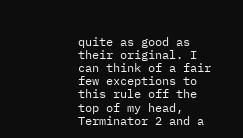quite as good as their original. I can think of a fair few exceptions to this rule off the top of my head, Terminator 2 and a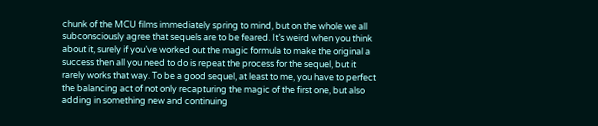chunk of the MCU films immediately spring to mind, but on the whole we all subconsciously agree that sequels are to be feared. It’s weird when you think about it, surely if you’ve worked out the magic formula to make the original a success then all you need to do is repeat the process for the sequel, but it rarely works that way. To be a good sequel, at least to me, you have to perfect the balancing act of not only recapturing the magic of the first one, but also adding in something new and continuing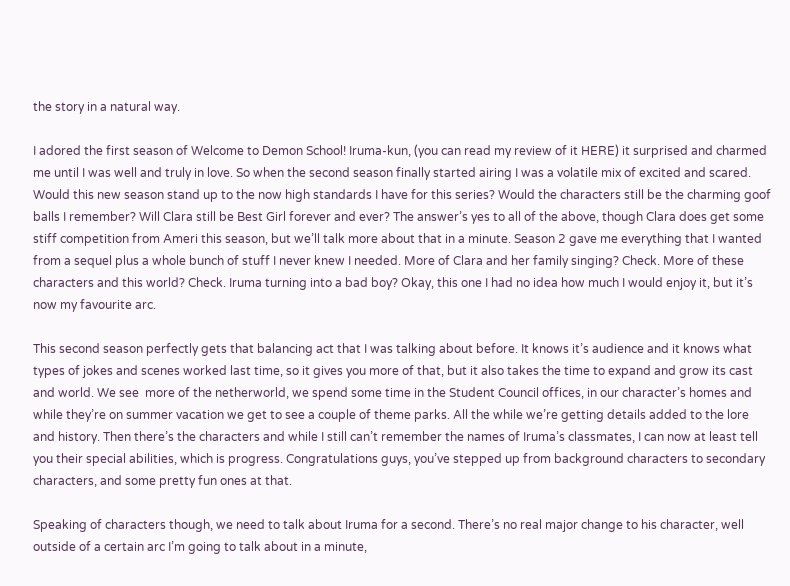the story in a natural way.

I adored the first season of Welcome to Demon School! Iruma-kun, (you can read my review of it HERE) it surprised and charmed me until I was well and truly in love. So when the second season finally started airing I was a volatile mix of excited and scared. Would this new season stand up to the now high standards I have for this series? Would the characters still be the charming goof balls I remember? Will Clara still be Best Girl forever and ever? The answer’s yes to all of the above, though Clara does get some stiff competition from Ameri this season, but we’ll talk more about that in a minute. Season 2 gave me everything that I wanted from a sequel plus a whole bunch of stuff I never knew I needed. More of Clara and her family singing? Check. More of these characters and this world? Check. Iruma turning into a bad boy? Okay, this one I had no idea how much I would enjoy it, but it’s now my favourite arc.

This second season perfectly gets that balancing act that I was talking about before. It knows it’s audience and it knows what types of jokes and scenes worked last time, so it gives you more of that, but it also takes the time to expand and grow its cast and world. We see  more of the netherworld, we spend some time in the Student Council offices, in our character’s homes and while they’re on summer vacation we get to see a couple of theme parks. All the while we’re getting details added to the lore and history. Then there’s the characters and while I still can’t remember the names of Iruma’s classmates, I can now at least tell you their special abilities, which is progress. Congratulations guys, you’ve stepped up from background characters to secondary characters, and some pretty fun ones at that.

Speaking of characters though, we need to talk about Iruma for a second. There’s no real major change to his character, well outside of a certain arc I’m going to talk about in a minute,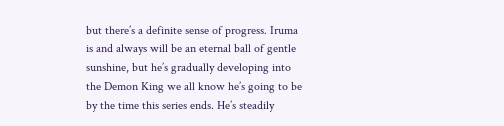but there’s a definite sense of progress. Iruma is and always will be an eternal ball of gentle sunshine, but he’s gradually developing into the Demon King we all know he’s going to be by the time this series ends. He’s steadily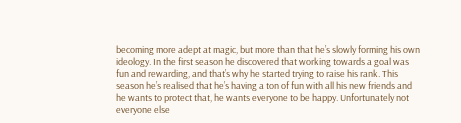becoming more adept at magic, but more than that he’s slowly forming his own ideology. In the first season he discovered that working towards a goal was fun and rewarding, and that’s why he started trying to raise his rank. This season he’s realised that he’s having a ton of fun with all his new friends and he wants to protect that, he wants everyone to be happy. Unfortunately not everyone else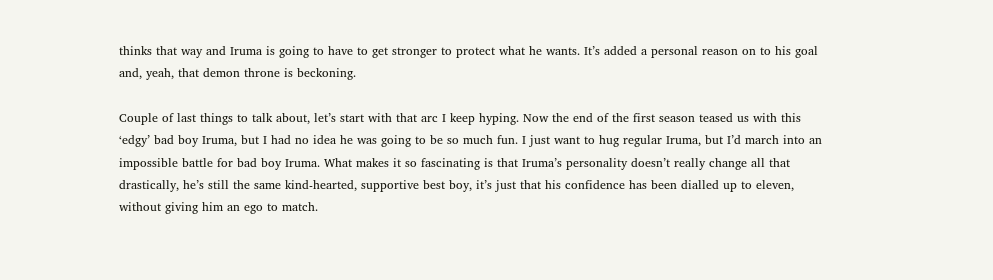thinks that way and Iruma is going to have to get stronger to protect what he wants. It’s added a personal reason on to his goal and, yeah, that demon throne is beckoning.

Couple of last things to talk about, let’s start with that arc I keep hyping. Now the end of the first season teased us with this ‘edgy’ bad boy Iruma, but I had no idea he was going to be so much fun. I just want to hug regular Iruma, but I’d march into an impossible battle for bad boy Iruma. What makes it so fascinating is that Iruma’s personality doesn’t really change all that drastically, he’s still the same kind-hearted, supportive best boy, it’s just that his confidence has been dialled up to eleven, without giving him an ego to match.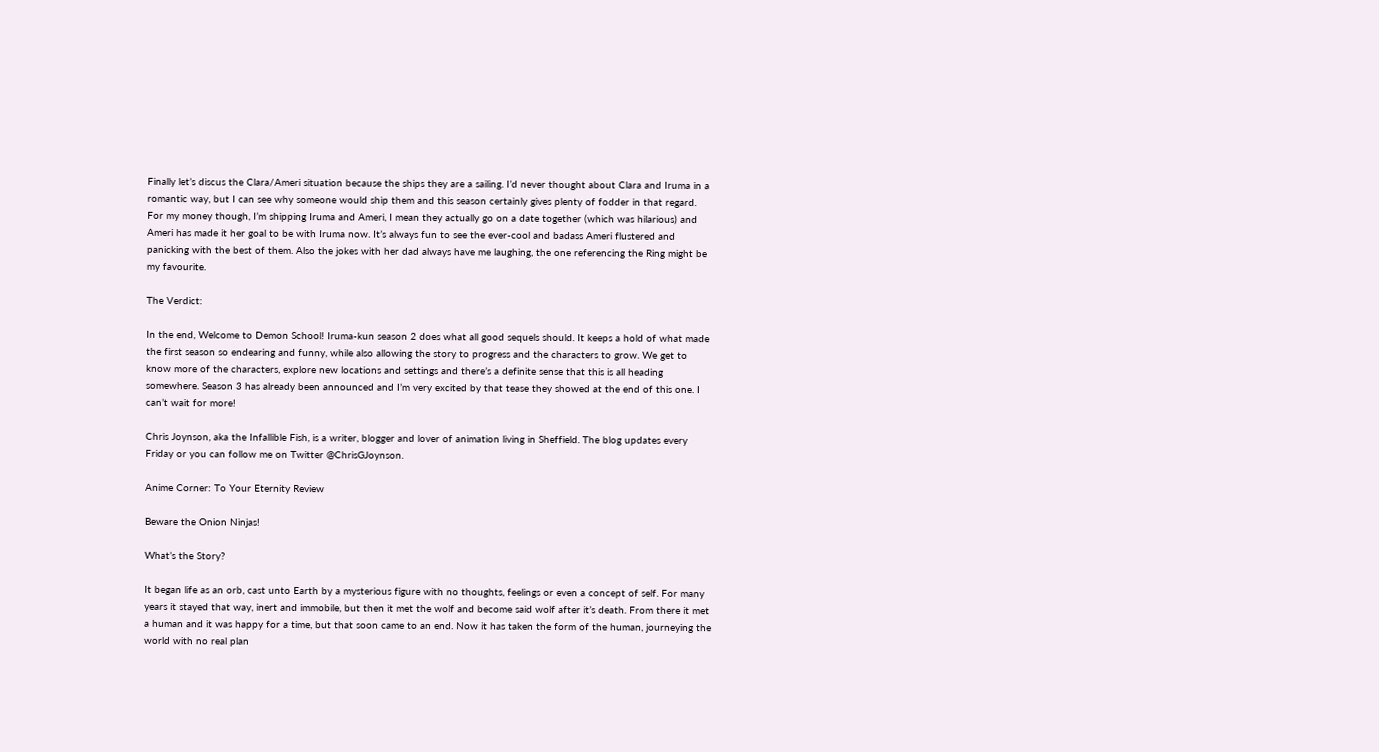Finally let’s discus the Clara/Ameri situation because the ships they are a sailing. I’d never thought about Clara and Iruma in a romantic way, but I can see why someone would ship them and this season certainly gives plenty of fodder in that regard. For my money though, I’m shipping Iruma and Ameri, I mean they actually go on a date together (which was hilarious) and Ameri has made it her goal to be with Iruma now. It’s always fun to see the ever-cool and badass Ameri flustered and panicking with the best of them. Also the jokes with her dad always have me laughing, the one referencing the Ring might be my favourite.

The Verdict:

In the end, Welcome to Demon School! Iruma-kun season 2 does what all good sequels should. It keeps a hold of what made the first season so endearing and funny, while also allowing the story to progress and the characters to grow. We get to know more of the characters, explore new locations and settings and there’s a definite sense that this is all heading somewhere. Season 3 has already been announced and I’m very excited by that tease they showed at the end of this one. I can’t wait for more!

Chris Joynson, aka the Infallible Fish, is a writer, blogger and lover of animation living in Sheffield. The blog updates every Friday or you can follow me on Twitter @ChrisGJoynson.

Anime Corner: To Your Eternity Review

Beware the Onion Ninjas!

What’s the Story?

It began life as an orb, cast unto Earth by a mysterious figure with no thoughts, feelings or even a concept of self. For many years it stayed that way, inert and immobile, but then it met the wolf and become said wolf after it’s death. From there it met a human and it was happy for a time, but that soon came to an end. Now it has taken the form of the human, journeying the world with no real plan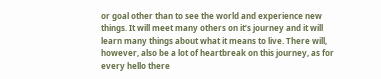or goal other than to see the world and experience new things. It will meet many others on it’s journey and it will learn many things about what it means to live. There will, however, also be a lot of heartbreak on this journey, as for every hello there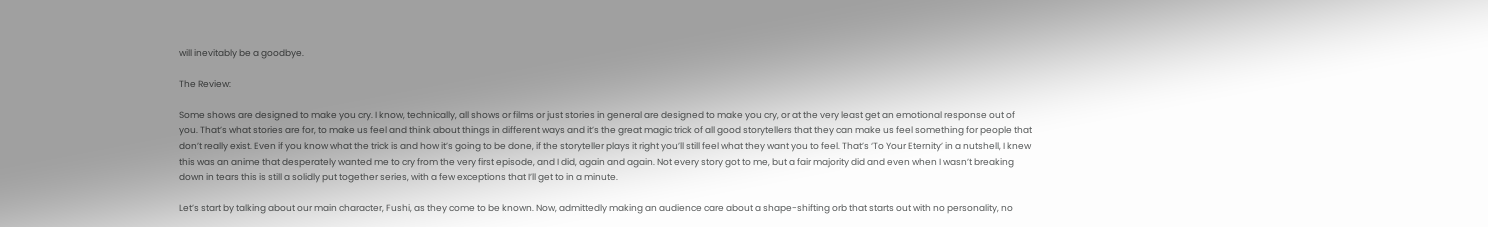will inevitably be a goodbye.

The Review:

Some shows are designed to make you cry. I know, technically, all shows or films or just stories in general are designed to make you cry, or at the very least get an emotional response out of you. That’s what stories are for, to make us feel and think about things in different ways and it’s the great magic trick of all good storytellers that they can make us feel something for people that don’t really exist. Even if you know what the trick is and how it’s going to be done, if the storyteller plays it right you’ll still feel what they want you to feel. That’s ‘To Your Eternity’ in a nutshell, I knew this was an anime that desperately wanted me to cry from the very first episode, and I did, again and again. Not every story got to me, but a fair majority did and even when I wasn’t breaking down in tears this is still a solidly put together series, with a few exceptions that I’ll get to in a minute.

Let’s start by talking about our main character, Fushi, as they come to be known. Now, admittedly making an audience care about a shape-shifting orb that starts out with no personality, no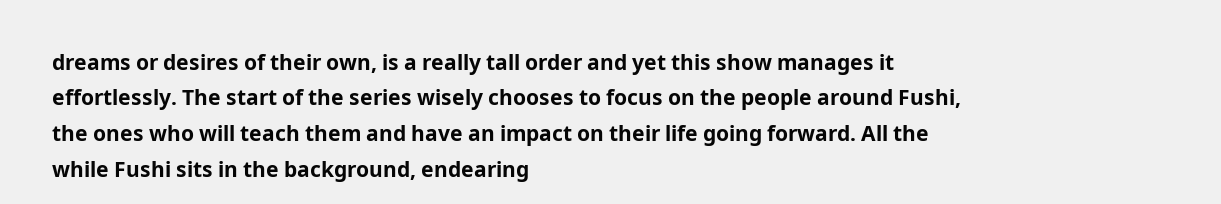dreams or desires of their own, is a really tall order and yet this show manages it effortlessly. The start of the series wisely chooses to focus on the people around Fushi, the ones who will teach them and have an impact on their life going forward. All the while Fushi sits in the background, endearing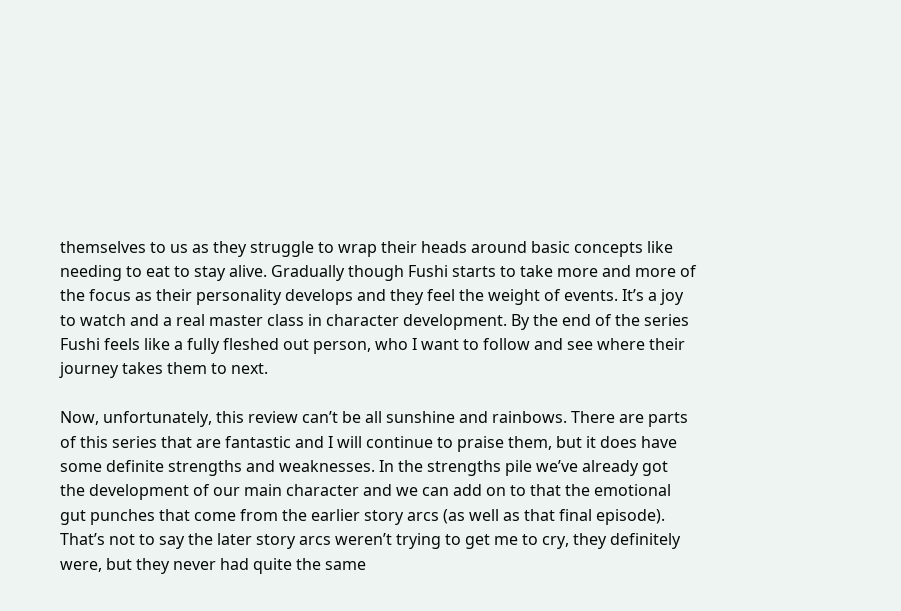themselves to us as they struggle to wrap their heads around basic concepts like needing to eat to stay alive. Gradually though Fushi starts to take more and more of the focus as their personality develops and they feel the weight of events. It’s a joy to watch and a real master class in character development. By the end of the series Fushi feels like a fully fleshed out person, who I want to follow and see where their journey takes them to next.

Now, unfortunately, this review can’t be all sunshine and rainbows. There are parts of this series that are fantastic and I will continue to praise them, but it does have some definite strengths and weaknesses. In the strengths pile we’ve already got the development of our main character and we can add on to that the emotional gut punches that come from the earlier story arcs (as well as that final episode). That’s not to say the later story arcs weren’t trying to get me to cry, they definitely were, but they never had quite the same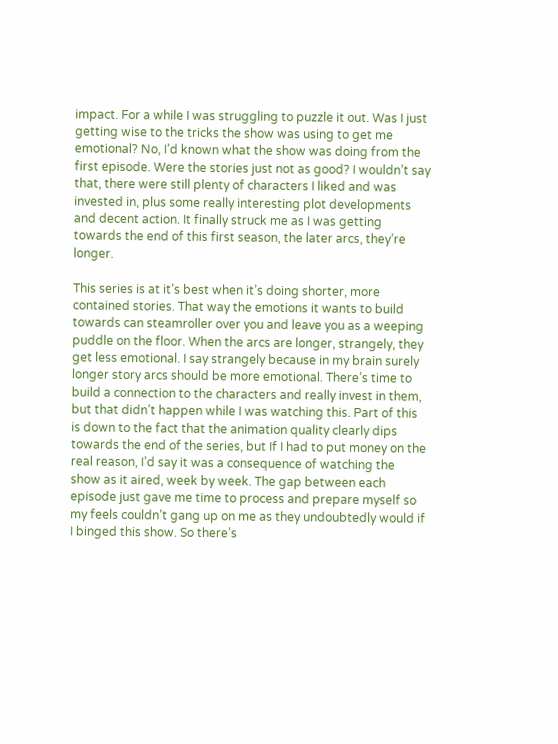impact. For a while I was struggling to puzzle it out. Was I just getting wise to the tricks the show was using to get me emotional? No, I’d known what the show was doing from the first episode. Were the stories just not as good? I wouldn’t say that, there were still plenty of characters I liked and was invested in, plus some really interesting plot developments and decent action. It finally struck me as I was getting towards the end of this first season, the later arcs, they’re longer.

This series is at it’s best when it’s doing shorter, more contained stories. That way the emotions it wants to build towards can steamroller over you and leave you as a weeping puddle on the floor. When the arcs are longer, strangely, they get less emotional. I say strangely because in my brain surely longer story arcs should be more emotional. There’s time to build a connection to the characters and really invest in them, but that didn’t happen while I was watching this. Part of this is down to the fact that the animation quality clearly dips towards the end of the series, but If I had to put money on the real reason, I’d say it was a consequence of watching the show as it aired, week by week. The gap between each episode just gave me time to process and prepare myself so my feels couldn’t gang up on me as they undoubtedly would if I binged this show. So there’s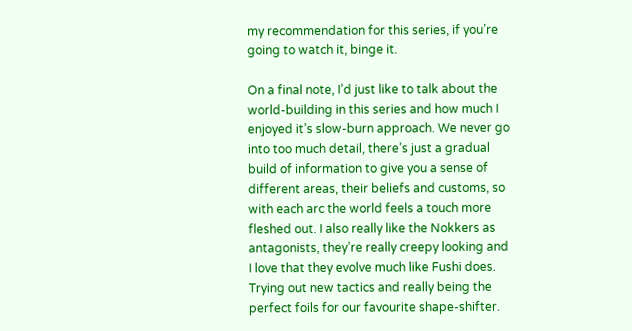my recommendation for this series, if you’re going to watch it, binge it.

On a final note, I’d just like to talk about the world-building in this series and how much I enjoyed it’s slow-burn approach. We never go into too much detail, there’s just a gradual build of information to give you a sense of different areas, their beliefs and customs, so with each arc the world feels a touch more fleshed out. I also really like the Nokkers as antagonists, they’re really creepy looking and I love that they evolve much like Fushi does. Trying out new tactics and really being the perfect foils for our favourite shape-shifter.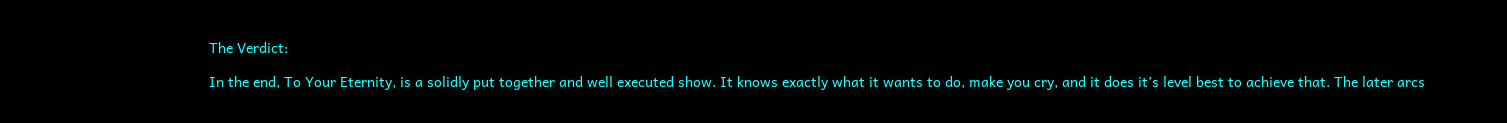The Verdict:

In the end, To Your Eternity, is a solidly put together and well executed show. It knows exactly what it wants to do, make you cry, and it does it’s level best to achieve that. The later arcs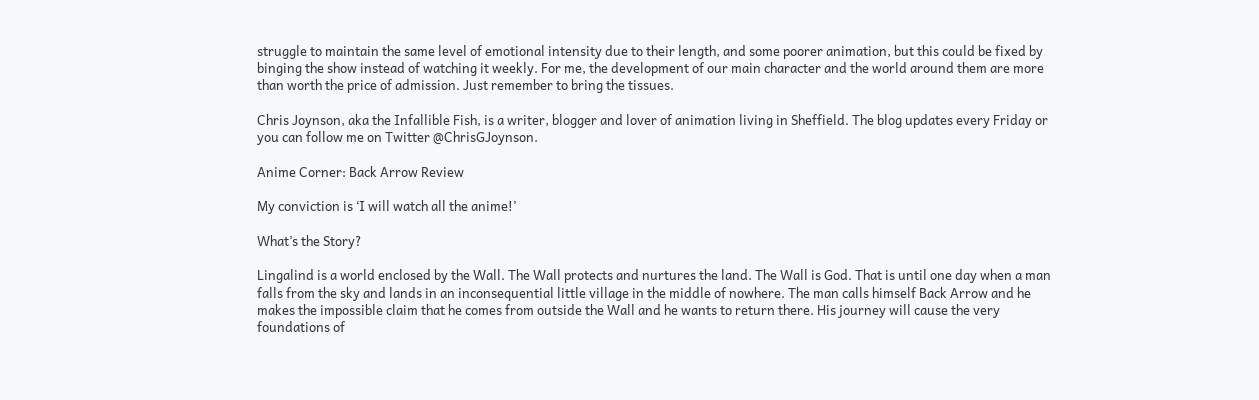struggle to maintain the same level of emotional intensity due to their length, and some poorer animation, but this could be fixed by binging the show instead of watching it weekly. For me, the development of our main character and the world around them are more than worth the price of admission. Just remember to bring the tissues.

Chris Joynson, aka the Infallible Fish, is a writer, blogger and lover of animation living in Sheffield. The blog updates every Friday or you can follow me on Twitter @ChrisGJoynson.

Anime Corner: Back Arrow Review

My conviction is ‘I will watch all the anime!’

What’s the Story?

Lingalind is a world enclosed by the Wall. The Wall protects and nurtures the land. The Wall is God. That is until one day when a man falls from the sky and lands in an inconsequential little village in the middle of nowhere. The man calls himself Back Arrow and he makes the impossible claim that he comes from outside the Wall and he wants to return there. His journey will cause the very foundations of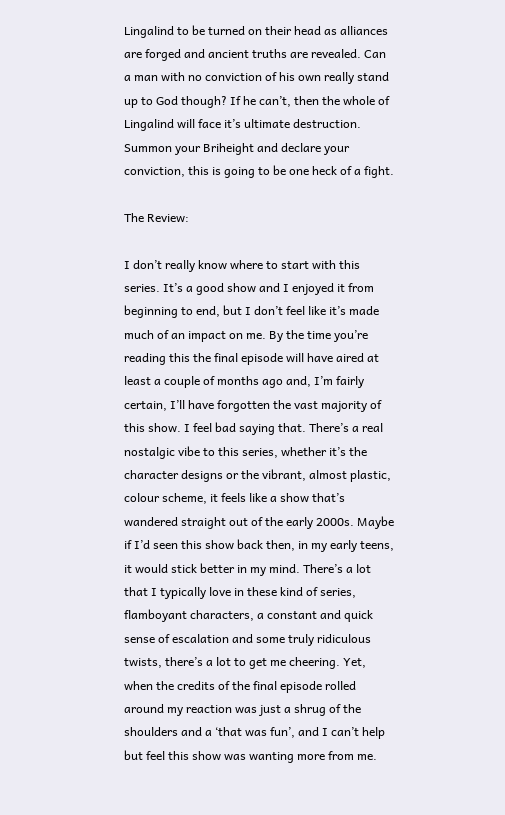Lingalind to be turned on their head as alliances are forged and ancient truths are revealed. Can a man with no conviction of his own really stand up to God though? If he can’t, then the whole of Lingalind will face it’s ultimate destruction. Summon your Briheight and declare your conviction, this is going to be one heck of a fight.

The Review:

I don’t really know where to start with this series. It’s a good show and I enjoyed it from beginning to end, but I don’t feel like it’s made much of an impact on me. By the time you’re reading this the final episode will have aired at least a couple of months ago and, I’m fairly certain, I’ll have forgotten the vast majority of this show. I feel bad saying that. There’s a real nostalgic vibe to this series, whether it’s the character designs or the vibrant, almost plastic, colour scheme, it feels like a show that’s wandered straight out of the early 2000s. Maybe if I’d seen this show back then, in my early teens, it would stick better in my mind. There’s a lot that I typically love in these kind of series, flamboyant characters, a constant and quick sense of escalation and some truly ridiculous twists, there’s a lot to get me cheering. Yet, when the credits of the final episode rolled around my reaction was just a shrug of the shoulders and a ‘that was fun’, and I can’t help but feel this show was wanting more from me.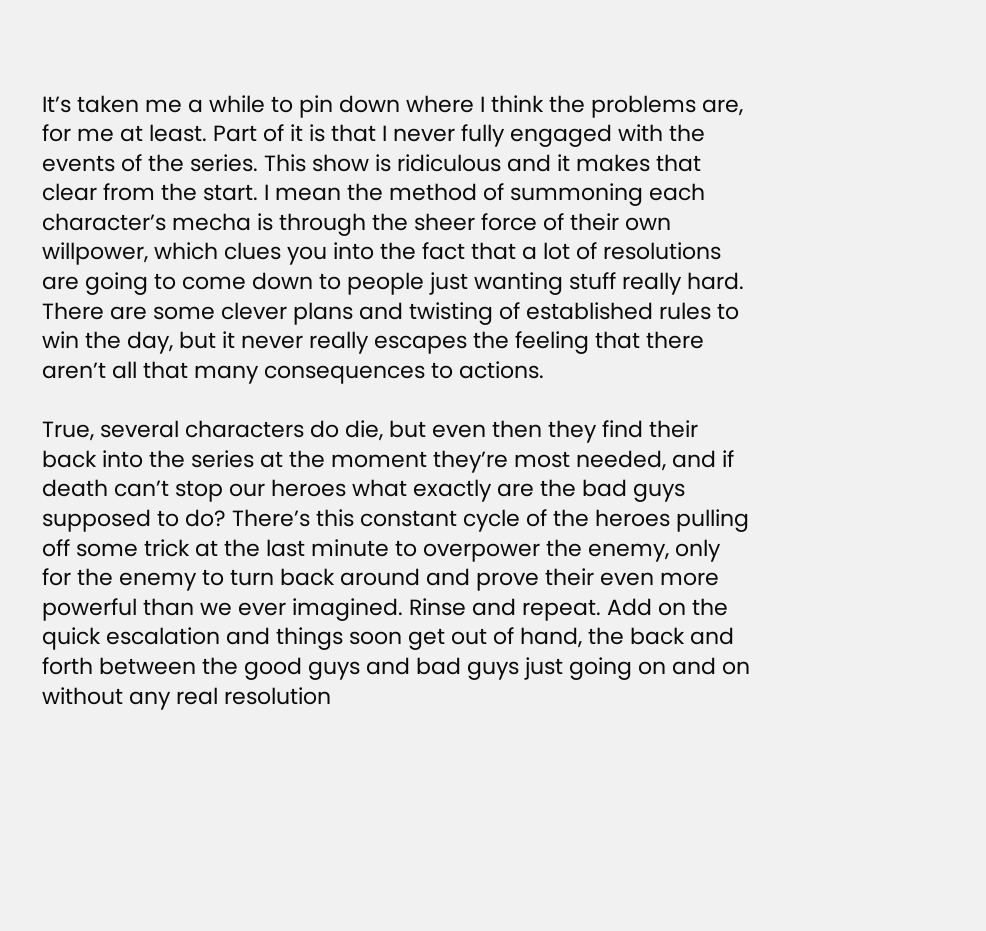It’s taken me a while to pin down where I think the problems are, for me at least. Part of it is that I never fully engaged with the events of the series. This show is ridiculous and it makes that clear from the start. I mean the method of summoning each character’s mecha is through the sheer force of their own willpower, which clues you into the fact that a lot of resolutions are going to come down to people just wanting stuff really hard. There are some clever plans and twisting of established rules to win the day, but it never really escapes the feeling that there aren’t all that many consequences to actions.

True, several characters do die, but even then they find their back into the series at the moment they’re most needed, and if death can’t stop our heroes what exactly are the bad guys supposed to do? There’s this constant cycle of the heroes pulling off some trick at the last minute to overpower the enemy, only for the enemy to turn back around and prove their even more powerful than we ever imagined. Rinse and repeat. Add on the quick escalation and things soon get out of hand, the back and forth between the good guys and bad guys just going on and on without any real resolution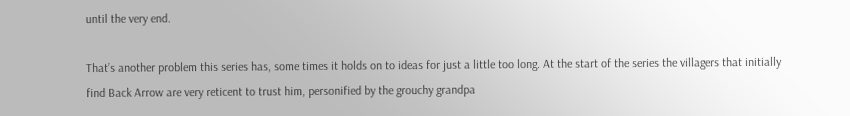until the very end.

That’s another problem this series has, some times it holds on to ideas for just a little too long. At the start of the series the villagers that initially find Back Arrow are very reticent to trust him, personified by the grouchy grandpa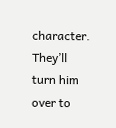character. They’ll turn him over to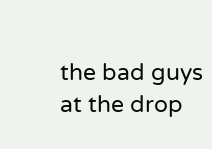the bad guys at the drop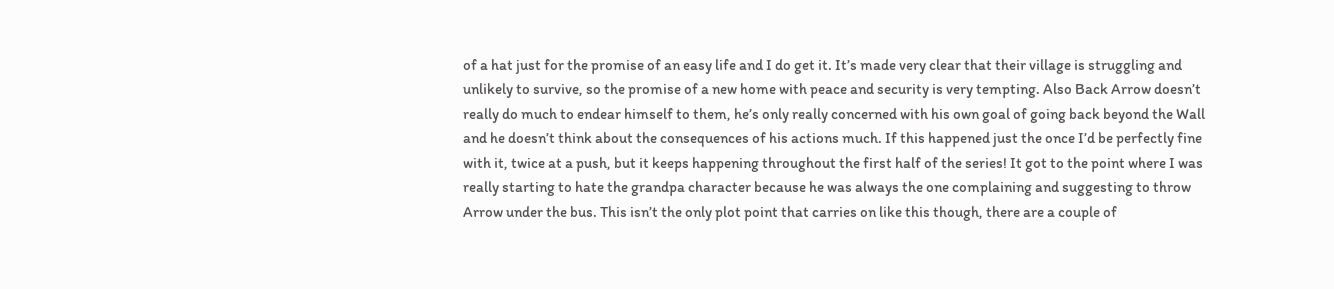of a hat just for the promise of an easy life and I do get it. It’s made very clear that their village is struggling and unlikely to survive, so the promise of a new home with peace and security is very tempting. Also Back Arrow doesn’t really do much to endear himself to them, he’s only really concerned with his own goal of going back beyond the Wall and he doesn’t think about the consequences of his actions much. If this happened just the once I’d be perfectly fine with it, twice at a push, but it keeps happening throughout the first half of the series! It got to the point where I was really starting to hate the grandpa character because he was always the one complaining and suggesting to throw Arrow under the bus. This isn’t the only plot point that carries on like this though, there are a couple of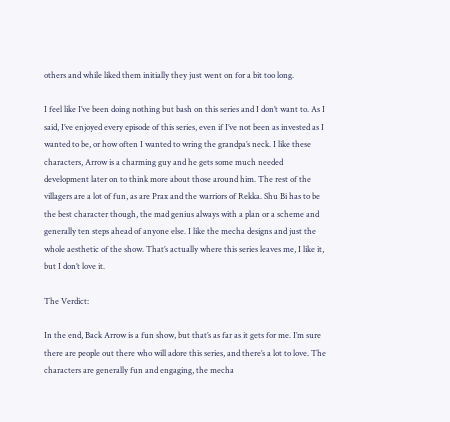others and while liked them initially they just went on for a bit too long.

I feel like I’ve been doing nothing but bash on this series and I don’t want to. As I said, I’ve enjoyed every episode of this series, even if I’ve not been as invested as I wanted to be, or how often I wanted to wring the grandpa’s neck. I like these characters, Arrow is a charming guy and he gets some much needed development later on to think more about those around him. The rest of the villagers are a lot of fun, as are Prax and the warriors of Rekka. Shu Bi has to be the best character though, the mad genius always with a plan or a scheme and generally ten steps ahead of anyone else. I like the mecha designs and just the whole aesthetic of the show. That’s actually where this series leaves me, I like it, but I don’t love it.

The Verdict:

In the end, Back Arrow is a fun show, but that’s as far as it gets for me. I’m sure there are people out there who will adore this series, and there’s a lot to love. The characters are generally fun and engaging, the mecha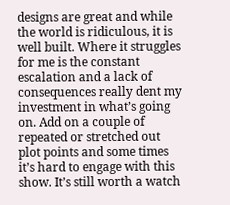designs are great and while the world is ridiculous, it is well built. Where it struggles for me is the constant escalation and a lack of consequences really dent my investment in what’s going on. Add on a couple of repeated or stretched out plot points and some times it’s hard to engage with this show. It’s still worth a watch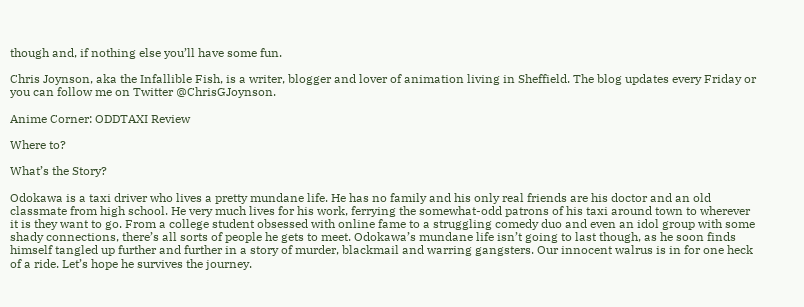though and, if nothing else you’ll have some fun.

Chris Joynson, aka the Infallible Fish, is a writer, blogger and lover of animation living in Sheffield. The blog updates every Friday or you can follow me on Twitter @ChrisGJoynson.

Anime Corner: ODDTAXI Review

Where to?

What’s the Story?

Odokawa is a taxi driver who lives a pretty mundane life. He has no family and his only real friends are his doctor and an old classmate from high school. He very much lives for his work, ferrying the somewhat-odd patrons of his taxi around town to wherever it is they want to go. From a college student obsessed with online fame to a struggling comedy duo and even an idol group with some shady connections, there’s all sorts of people he gets to meet. Odokawa’s mundane life isn’t going to last though, as he soon finds himself tangled up further and further in a story of murder, blackmail and warring gangsters. Our innocent walrus is in for one heck of a ride. Let’s hope he survives the journey.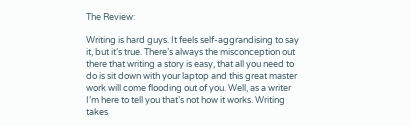The Review:

Writing is hard guys. It feels self-aggrandising to say it, but it’s true. There’s always the misconception out there that writing a story is easy, that all you need to do is sit down with your laptop and this great master work will come flooding out of you. Well, as a writer I’m here to tell you that’s not how it works. Writing takes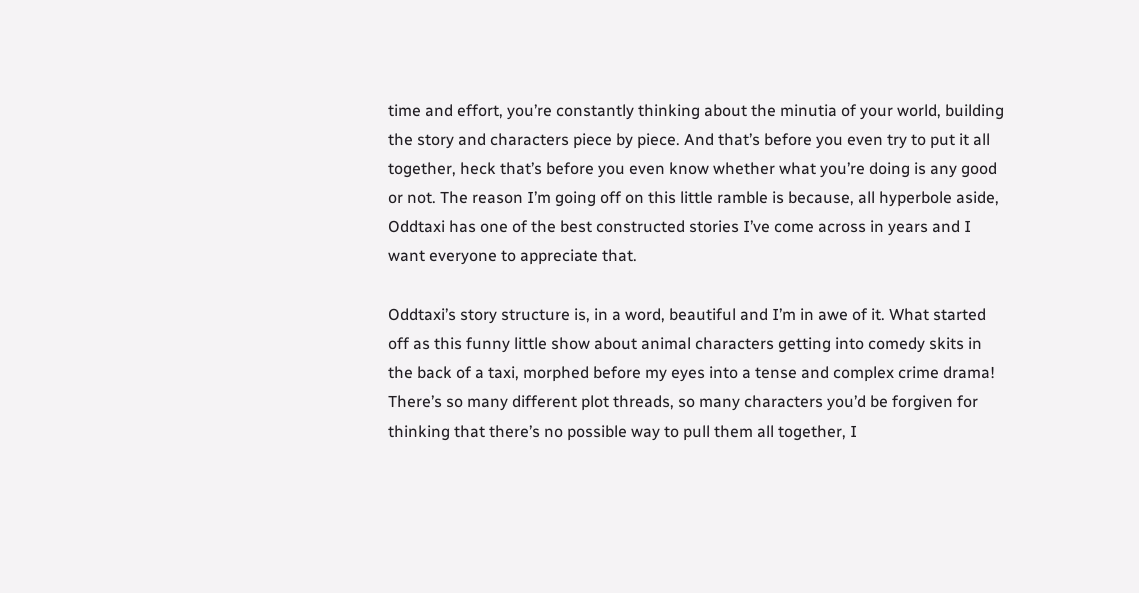time and effort, you’re constantly thinking about the minutia of your world, building the story and characters piece by piece. And that’s before you even try to put it all together, heck that’s before you even know whether what you’re doing is any good or not. The reason I’m going off on this little ramble is because, all hyperbole aside, Oddtaxi has one of the best constructed stories I’ve come across in years and I want everyone to appreciate that.

Oddtaxi’s story structure is, in a word, beautiful and I’m in awe of it. What started off as this funny little show about animal characters getting into comedy skits in the back of a taxi, morphed before my eyes into a tense and complex crime drama! There’s so many different plot threads, so many characters you’d be forgiven for thinking that there’s no possible way to pull them all together, I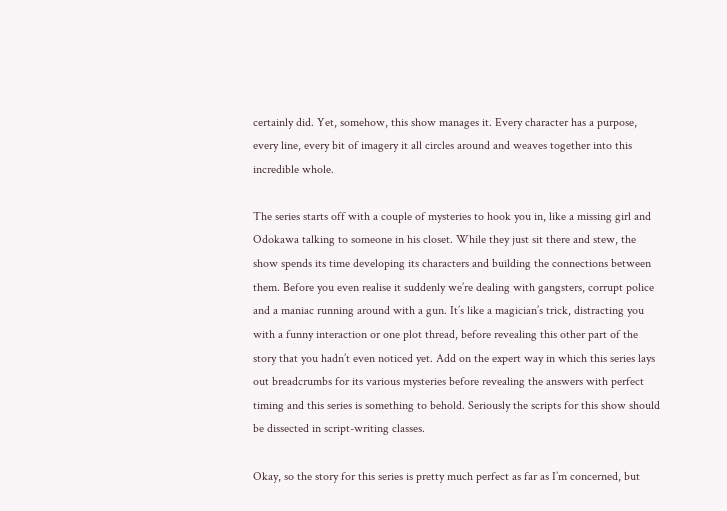certainly did. Yet, somehow, this show manages it. Every character has a purpose, every line, every bit of imagery it all circles around and weaves together into this incredible whole.

The series starts off with a couple of mysteries to hook you in, like a missing girl and Odokawa talking to someone in his closet. While they just sit there and stew, the show spends its time developing its characters and building the connections between them. Before you even realise it suddenly we’re dealing with gangsters, corrupt police and a maniac running around with a gun. It’s like a magician’s trick, distracting you with a funny interaction or one plot thread, before revealing this other part of the story that you hadn’t even noticed yet. Add on the expert way in which this series lays out breadcrumbs for its various mysteries before revealing the answers with perfect timing and this series is something to behold. Seriously the scripts for this show should be dissected in script-writing classes.

Okay, so the story for this series is pretty much perfect as far as I’m concerned, but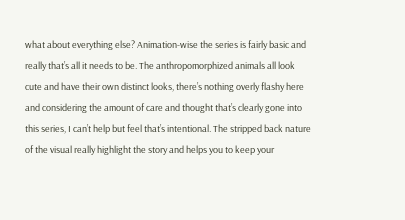what about everything else? Animation-wise the series is fairly basic and really that’s all it needs to be. The anthropomorphized animals all look cute and have their own distinct looks, there’s nothing overly flashy here and considering the amount of care and thought that’s clearly gone into this series, I can’t help but feel that’s intentional. The stripped back nature of the visual really highlight the story and helps you to keep your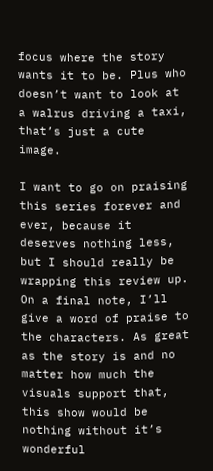focus where the story wants it to be. Plus who doesn’t want to look at a walrus driving a taxi, that’s just a cute image.

I want to go on praising this series forever and ever, because it deserves nothing less, but I should really be wrapping this review up. On a final note, I’ll give a word of praise to the characters. As great as the story is and no matter how much the visuals support that, this show would be nothing without it’s wonderful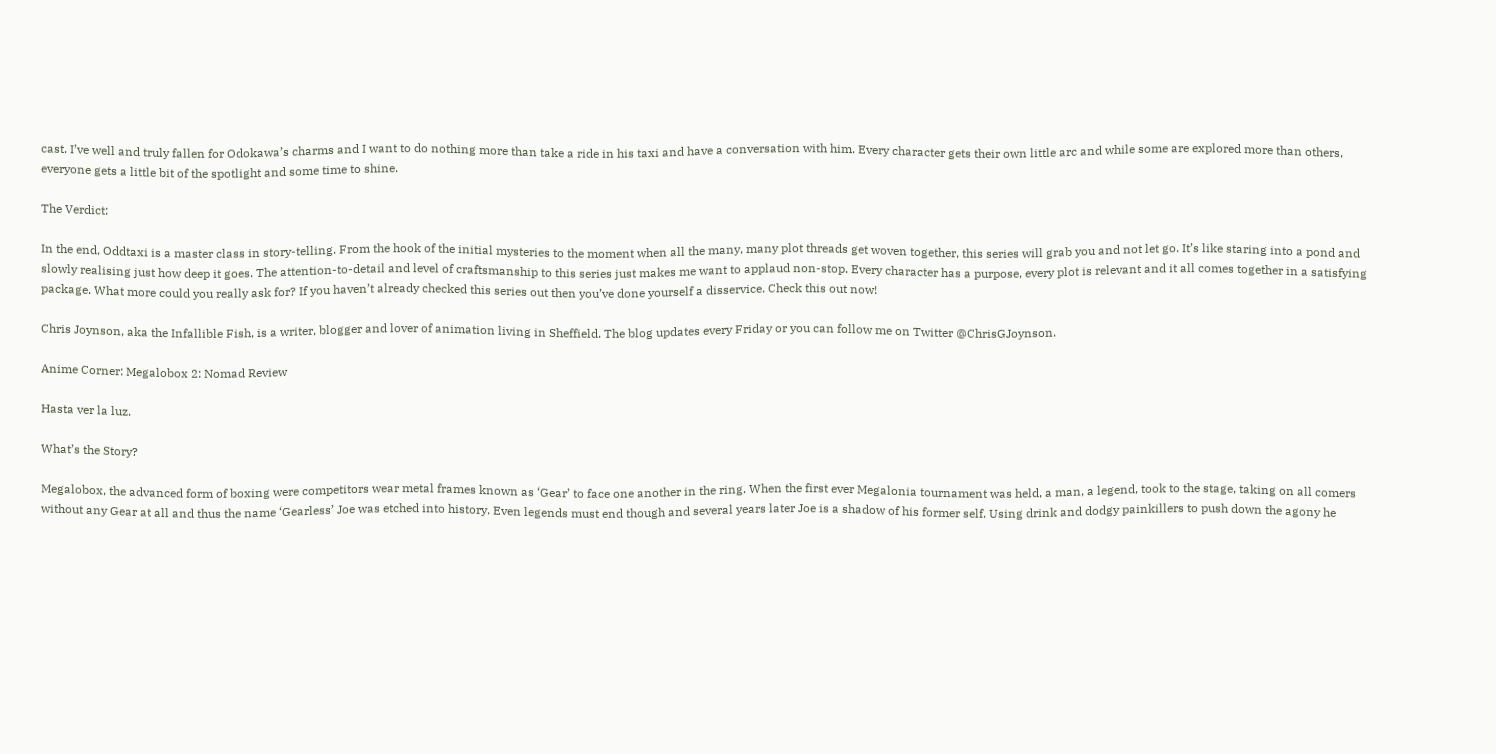cast. I’ve well and truly fallen for Odokawa’s charms and I want to do nothing more than take a ride in his taxi and have a conversation with him. Every character gets their own little arc and while some are explored more than others, everyone gets a little bit of the spotlight and some time to shine.

The Verdict:

In the end, Oddtaxi is a master class in story-telling. From the hook of the initial mysteries to the moment when all the many, many plot threads get woven together, this series will grab you and not let go. It’s like staring into a pond and slowly realising just how deep it goes. The attention-to-detail and level of craftsmanship to this series just makes me want to applaud non-stop. Every character has a purpose, every plot is relevant and it all comes together in a satisfying package. What more could you really ask for? If you haven’t already checked this series out then you’ve done yourself a disservice. Check this out now!

Chris Joynson, aka the Infallible Fish, is a writer, blogger and lover of animation living in Sheffield. The blog updates every Friday or you can follow me on Twitter @ChrisGJoynson.

Anime Corner: Megalobox 2: Nomad Review

Hasta ver la luz.

What’s the Story?

Megalobox, the advanced form of boxing were competitors wear metal frames known as ‘Gear’ to face one another in the ring. When the first ever Megalonia tournament was held, a man, a legend, took to the stage, taking on all comers without any Gear at all and thus the name ‘Gearless’ Joe was etched into history. Even legends must end though and several years later Joe is a shadow of his former self. Using drink and dodgy painkillers to push down the agony he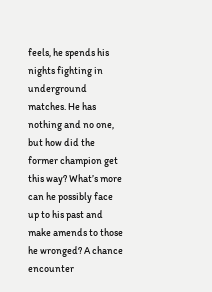feels, he spends his nights fighting in underground matches. He has nothing and no one, but how did the former champion get this way? What’s more can he possibly face up to his past and make amends to those he wronged? A chance encounter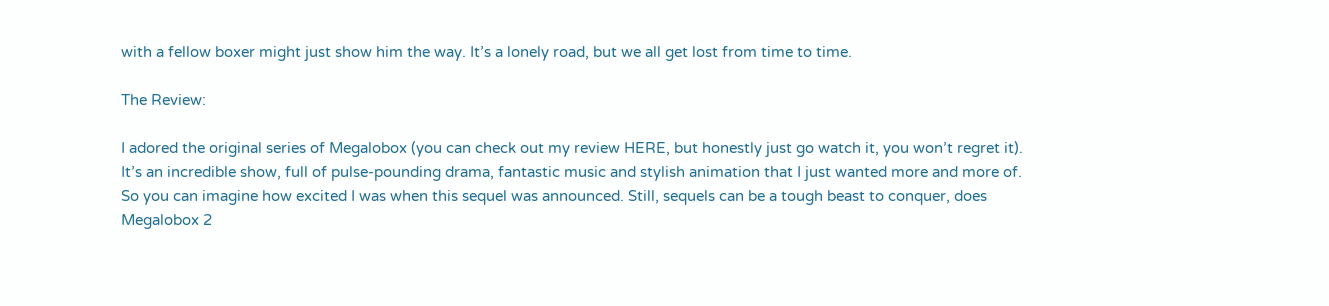with a fellow boxer might just show him the way. It’s a lonely road, but we all get lost from time to time.

The Review:

I adored the original series of Megalobox (you can check out my review HERE, but honestly just go watch it, you won’t regret it). It’s an incredible show, full of pulse-pounding drama, fantastic music and stylish animation that I just wanted more and more of. So you can imagine how excited I was when this sequel was announced. Still, sequels can be a tough beast to conquer, does Megalobox 2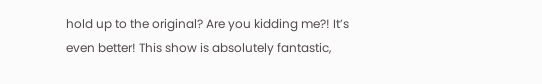hold up to the original? Are you kidding me?! It’s even better! This show is absolutely fantastic,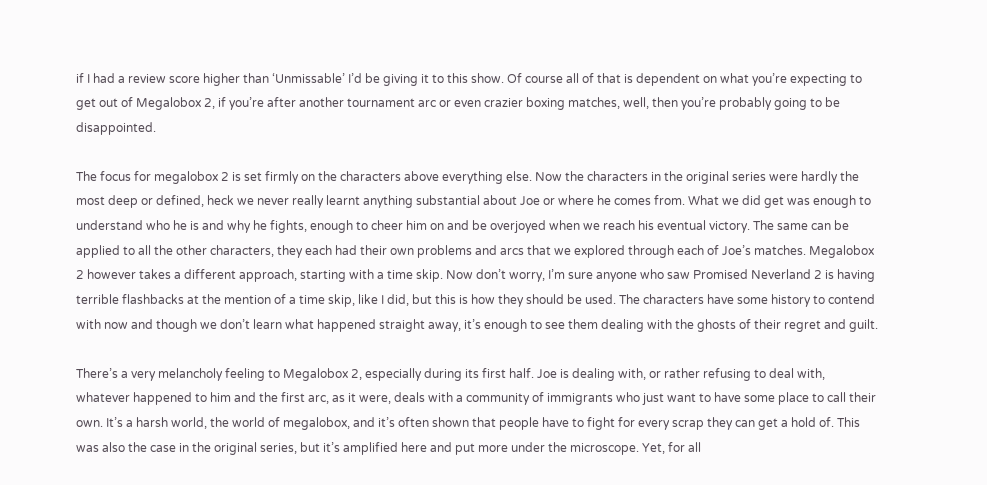if I had a review score higher than ‘Unmissable’ I’d be giving it to this show. Of course all of that is dependent on what you’re expecting to get out of Megalobox 2, if you’re after another tournament arc or even crazier boxing matches, well, then you’re probably going to be disappointed.

The focus for megalobox 2 is set firmly on the characters above everything else. Now the characters in the original series were hardly the most deep or defined, heck we never really learnt anything substantial about Joe or where he comes from. What we did get was enough to understand who he is and why he fights, enough to cheer him on and be overjoyed when we reach his eventual victory. The same can be applied to all the other characters, they each had their own problems and arcs that we explored through each of Joe’s matches. Megalobox 2 however takes a different approach, starting with a time skip. Now don’t worry, I’m sure anyone who saw Promised Neverland 2 is having terrible flashbacks at the mention of a time skip, like I did, but this is how they should be used. The characters have some history to contend with now and though we don’t learn what happened straight away, it’s enough to see them dealing with the ghosts of their regret and guilt.

There’s a very melancholy feeling to Megalobox 2, especially during its first half. Joe is dealing with, or rather refusing to deal with, whatever happened to him and the first arc, as it were, deals with a community of immigrants who just want to have some place to call their own. It’s a harsh world, the world of megalobox, and it’s often shown that people have to fight for every scrap they can get a hold of. This was also the case in the original series, but it’s amplified here and put more under the microscope. Yet, for all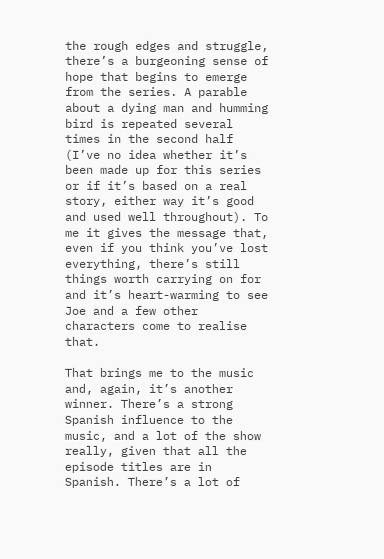the rough edges and struggle, there’s a burgeoning sense of hope that begins to emerge from the series. A parable about a dying man and humming bird is repeated several times in the second half (I’ve no idea whether it’s been made up for this series or if it’s based on a real story, either way it’s good and used well throughout). To me it gives the message that, even if you think you’ve lost everything, there’s still things worth carrying on for and it’s heart-warming to see Joe and a few other characters come to realise that.

That brings me to the music and, again, it’s another winner. There’s a strong Spanish influence to the music, and a lot of the show really, given that all the episode titles are in Spanish. There’s a lot of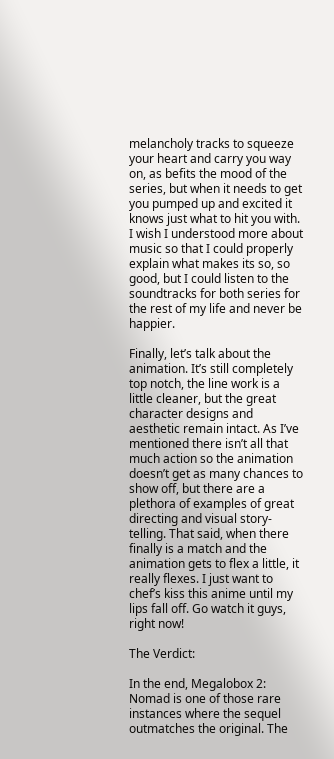melancholy tracks to squeeze your heart and carry you way on, as befits the mood of the series, but when it needs to get you pumped up and excited it knows just what to hit you with. I wish I understood more about music so that I could properly explain what makes its so, so good, but I could listen to the soundtracks for both series for the rest of my life and never be happier.

Finally, let’s talk about the animation. It’s still completely top notch, the line work is a little cleaner, but the great character designs and aesthetic remain intact. As I’ve mentioned there isn’t all that much action so the animation doesn’t get as many chances to show off, but there are a plethora of examples of great directing and visual story-telling. That said, when there finally is a match and the animation gets to flex a little, it really flexes. I just want to chef’s kiss this anime until my lips fall off. Go watch it guys, right now!

The Verdict:

In the end, Megalobox 2: Nomad is one of those rare instances where the sequel outmatches the original. The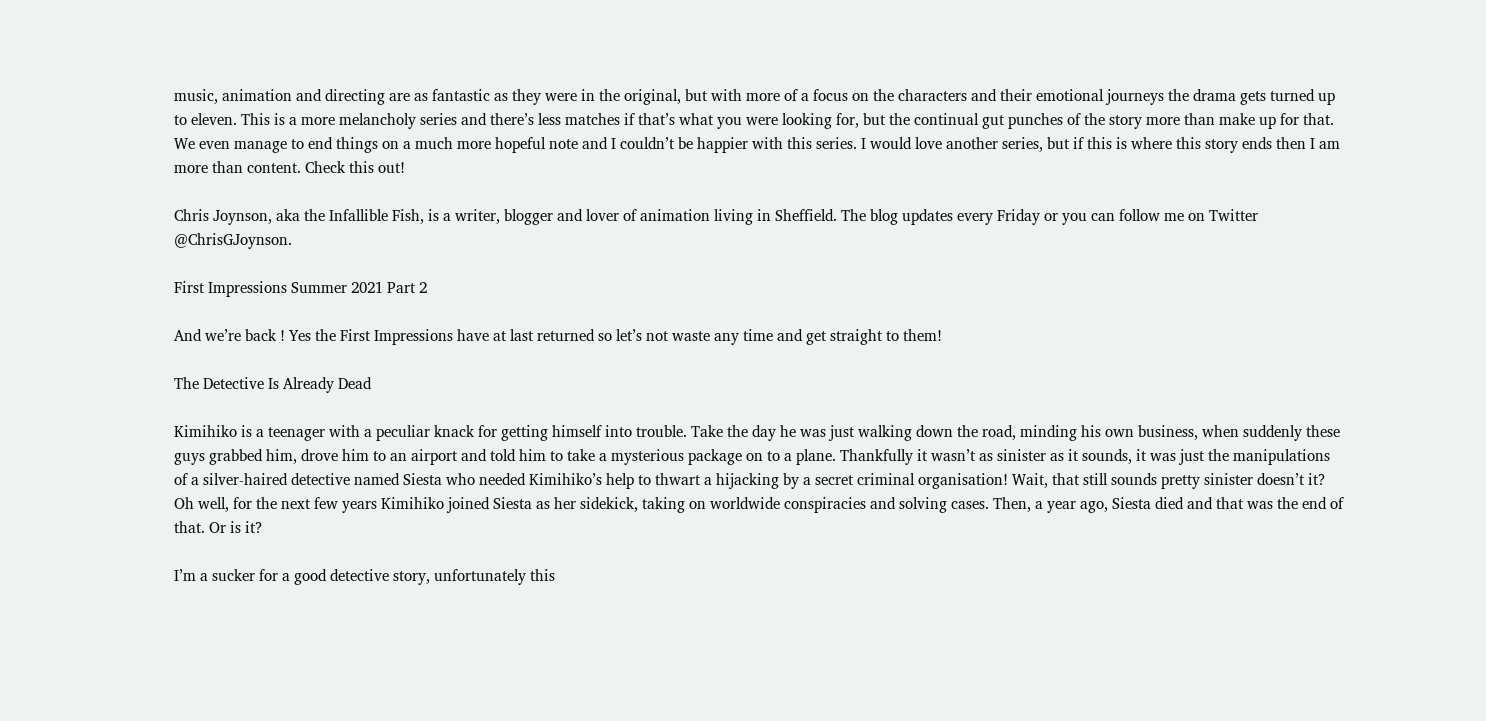music, animation and directing are as fantastic as they were in the original, but with more of a focus on the characters and their emotional journeys the drama gets turned up to eleven. This is a more melancholy series and there’s less matches if that’s what you were looking for, but the continual gut punches of the story more than make up for that. We even manage to end things on a much more hopeful note and I couldn’t be happier with this series. I would love another series, but if this is where this story ends then I am more than content. Check this out!

Chris Joynson, aka the Infallible Fish, is a writer, blogger and lover of animation living in Sheffield. The blog updates every Friday or you can follow me on Twitter @ChrisGJoynson.

First Impressions Summer 2021 Part 2

And we’re back ! Yes the First Impressions have at last returned so let’s not waste any time and get straight to them!

The Detective Is Already Dead

Kimihiko is a teenager with a peculiar knack for getting himself into trouble. Take the day he was just walking down the road, minding his own business, when suddenly these guys grabbed him, drove him to an airport and told him to take a mysterious package on to a plane. Thankfully it wasn’t as sinister as it sounds, it was just the manipulations of a silver-haired detective named Siesta who needed Kimihiko’s help to thwart a hijacking by a secret criminal organisation! Wait, that still sounds pretty sinister doesn’t it? Oh well, for the next few years Kimihiko joined Siesta as her sidekick, taking on worldwide conspiracies and solving cases. Then, a year ago, Siesta died and that was the end of that. Or is it?

I’m a sucker for a good detective story, unfortunately this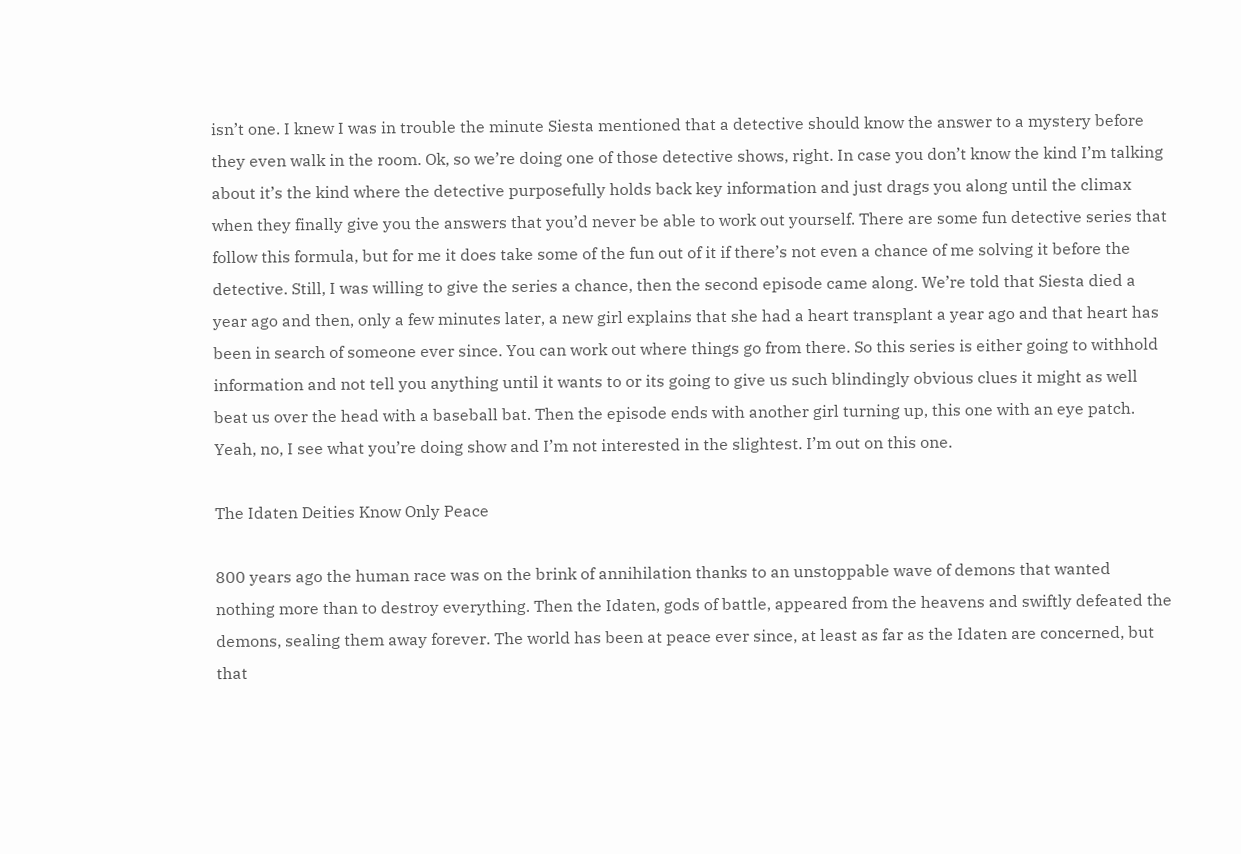isn’t one. I knew I was in trouble the minute Siesta mentioned that a detective should know the answer to a mystery before they even walk in the room. Ok, so we’re doing one of those detective shows, right. In case you don’t know the kind I’m talking about it’s the kind where the detective purposefully holds back key information and just drags you along until the climax when they finally give you the answers that you’d never be able to work out yourself. There are some fun detective series that follow this formula, but for me it does take some of the fun out of it if there’s not even a chance of me solving it before the detective. Still, I was willing to give the series a chance, then the second episode came along. We’re told that Siesta died a year ago and then, only a few minutes later, a new girl explains that she had a heart transplant a year ago and that heart has been in search of someone ever since. You can work out where things go from there. So this series is either going to withhold information and not tell you anything until it wants to or its going to give us such blindingly obvious clues it might as well beat us over the head with a baseball bat. Then the episode ends with another girl turning up, this one with an eye patch. Yeah, no, I see what you’re doing show and I’m not interested in the slightest. I’m out on this one.

The Idaten Deities Know Only Peace

800 years ago the human race was on the brink of annihilation thanks to an unstoppable wave of demons that wanted nothing more than to destroy everything. Then the Idaten, gods of battle, appeared from the heavens and swiftly defeated the demons, sealing them away forever. The world has been at peace ever since, at least as far as the Idaten are concerned, but that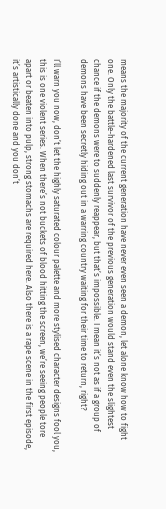means the majority of the current generation have never even seen a demon, let alone know how to fight one. Only the battle-hardened last survivor of the previous generation would stand even the slightest chance if the demons were to suddenly reappear, but that’s impossible. I mean it’s not as if a group of demons have been secretly hiding out in a warring country waiting for their time to return, right?

I’ll warn you now, don’t let the highly saturated colour palette and more stylised character designs fool you, this is one violent series. When there’s not buckets of blood hitting the screen, we’re seeing people tore apart or beaten into pulp, strong stomachs are required here. Also there is a rape scene in the first episode, it’s artistically done and you don’t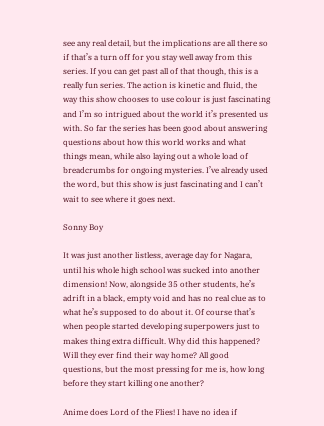see any real detail, but the implications are all there so if that’s a turn off for you stay well away from this series. If you can get past all of that though, this is a really fun series. The action is kinetic and fluid, the way this show chooses to use colour is just fascinating and I’m so intrigued about the world it’s presented us with. So far the series has been good about answering questions about how this world works and what things mean, while also laying out a whole load of breadcrumbs for ongoing mysteries. I’ve already used the word, but this show is just fascinating and I can’t wait to see where it goes next.

Sonny Boy

It was just another listless, average day for Nagara, until his whole high school was sucked into another dimension! Now, alongside 35 other students, he’s adrift in a black, empty void and has no real clue as to what he’s supposed to do about it. Of course that’s when people started developing superpowers just to makes thing extra difficult. Why did this happened? Will they ever find their way home? All good questions, but the most pressing for me is, how long before they start killing one another?

Anime does Lord of the Flies! I have no idea if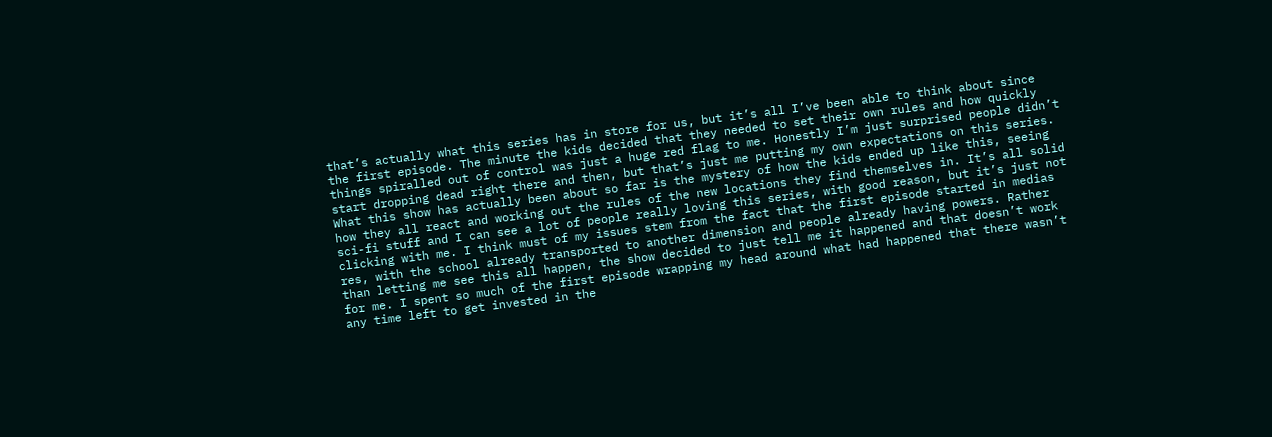that’s actually what this series has in store for us, but it’s all I’ve been able to think about since the first episode. The minute the kids decided that they needed to set their own rules and how quickly things spiralled out of control was just a huge red flag to me. Honestly I’m just surprised people didn’t start dropping dead right there and then, but that’s just me putting my own expectations on this series. What this show has actually been about so far is the mystery of how the kids ended up like this, seeing how they all react and working out the rules of the new locations they find themselves in. It’s all solid sci-fi stuff and I can see a lot of people really loving this series, with good reason, but it’s just not clicking with me. I think must of my issues stem from the fact that the first episode started in medias res, with the school already transported to another dimension and people already having powers. Rather than letting me see this all happen, the show decided to just tell me it happened and that doesn’t work for me. I spent so much of the first episode wrapping my head around what had happened that there wasn’t any time left to get invested in the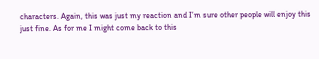characters. Again, this was just my reaction and I’m sure other people will enjoy this just fine. As for me I might come back to this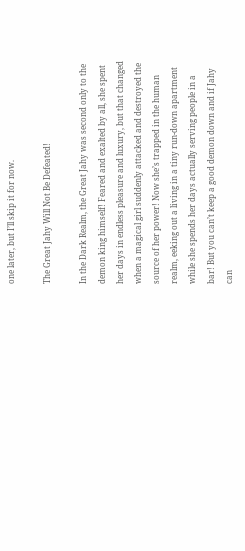one later, but I’ll skip it for now.

The Great Jahy Will Not Be Defeated!

In the Dark Realm, the Great Jahy was second only to the demon king himself! Feared and exalted by all, she spent her days in endless pleasure and luxury, but that changed when a magical girl suddenly attacked and destroyed the source of her power! Now she’s trapped in the human realm, eeking out a living in a tiny run-down apartment while she spends her days actually serving people in a bar! But you can’t keep a good demon down and if Jahy can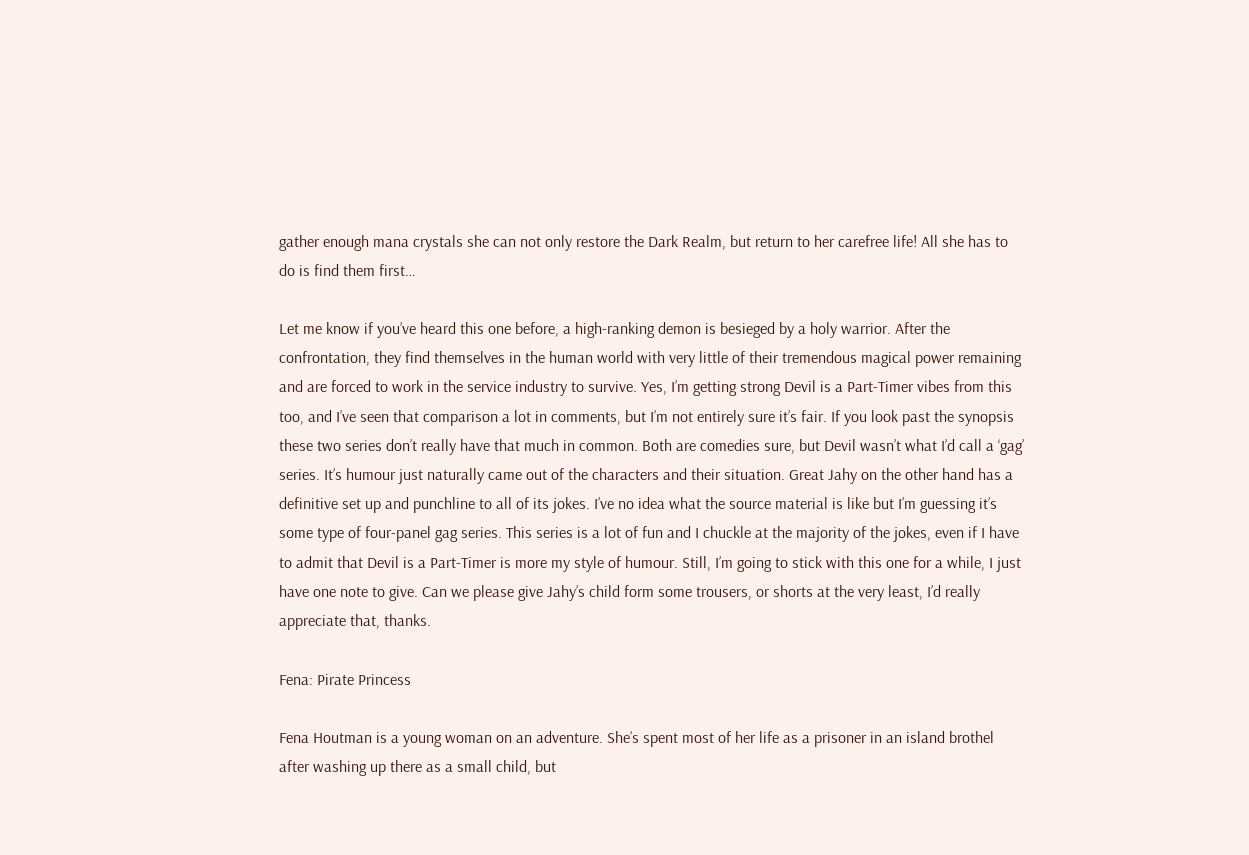gather enough mana crystals she can not only restore the Dark Realm, but return to her carefree life! All she has to do is find them first…

Let me know if you’ve heard this one before, a high-ranking demon is besieged by a holy warrior. After the confrontation, they find themselves in the human world with very little of their tremendous magical power remaining and are forced to work in the service industry to survive. Yes, I’m getting strong Devil is a Part-Timer vibes from this too, and I’ve seen that comparison a lot in comments, but I’m not entirely sure it’s fair. If you look past the synopsis these two series don’t really have that much in common. Both are comedies sure, but Devil wasn’t what I’d call a ‘gag’ series. It’s humour just naturally came out of the characters and their situation. Great Jahy on the other hand has a definitive set up and punchline to all of its jokes. I’ve no idea what the source material is like but I’m guessing it’s some type of four-panel gag series. This series is a lot of fun and I chuckle at the majority of the jokes, even if I have to admit that Devil is a Part-Timer is more my style of humour. Still, I’m going to stick with this one for a while, I just have one note to give. Can we please give Jahy’s child form some trousers, or shorts at the very least, I’d really appreciate that, thanks.

Fena: Pirate Princess

Fena Houtman is a young woman on an adventure. She’s spent most of her life as a prisoner in an island brothel after washing up there as a small child, but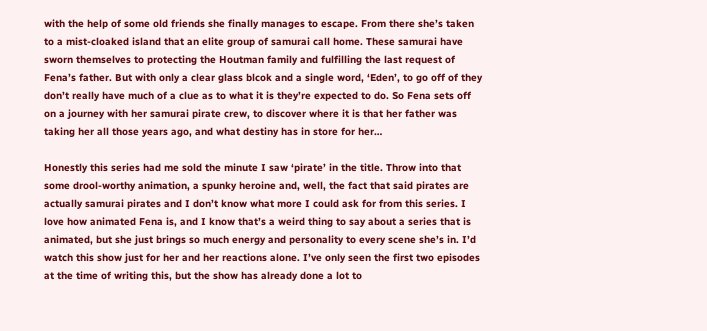with the help of some old friends she finally manages to escape. From there she’s taken to a mist-cloaked island that an elite group of samurai call home. These samurai have sworn themselves to protecting the Houtman family and fulfilling the last request of Fena’s father. But with only a clear glass blcok and a single word, ‘Eden’, to go off of they don’t really have much of a clue as to what it is they’re expected to do. So Fena sets off on a journey with her samurai pirate crew, to discover where it is that her father was taking her all those years ago, and what destiny has in store for her…

Honestly this series had me sold the minute I saw ‘pirate’ in the title. Throw into that some drool-worthy animation, a spunky heroine and, well, the fact that said pirates are actually samurai pirates and I don’t know what more I could ask for from this series. I love how animated Fena is, and I know that’s a weird thing to say about a series that is animated, but she just brings so much energy and personality to every scene she’s in. I’d watch this show just for her and her reactions alone. I’ve only seen the first two episodes at the time of writing this, but the show has already done a lot to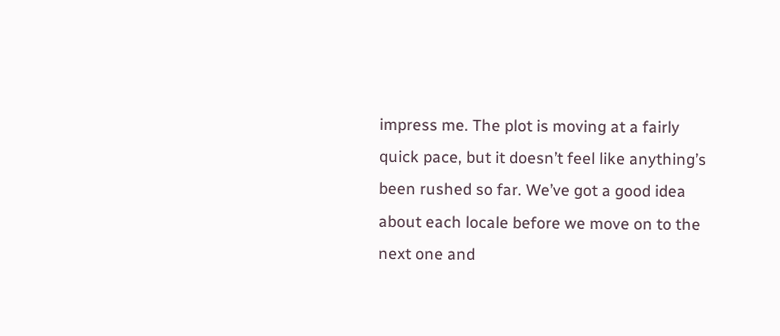impress me. The plot is moving at a fairly quick pace, but it doesn’t feel like anything’s been rushed so far. We’ve got a good idea about each locale before we move on to the next one and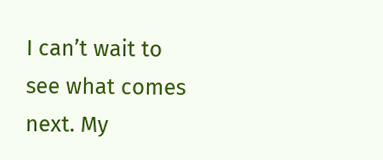I can’t wait to see what comes next. My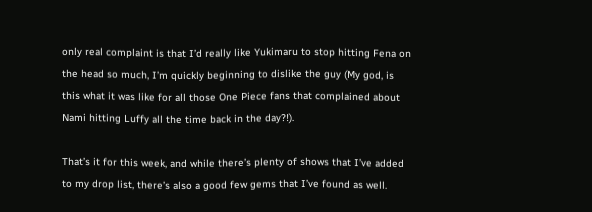only real complaint is that I’d really like Yukimaru to stop hitting Fena on the head so much, I’m quickly beginning to dislike the guy (My god, is this what it was like for all those One Piece fans that complained about Nami hitting Luffy all the time back in the day?!).

That’s it for this week, and while there’s plenty of shows that I’ve added to my drop list, there’s also a good few gems that I’ve found as well.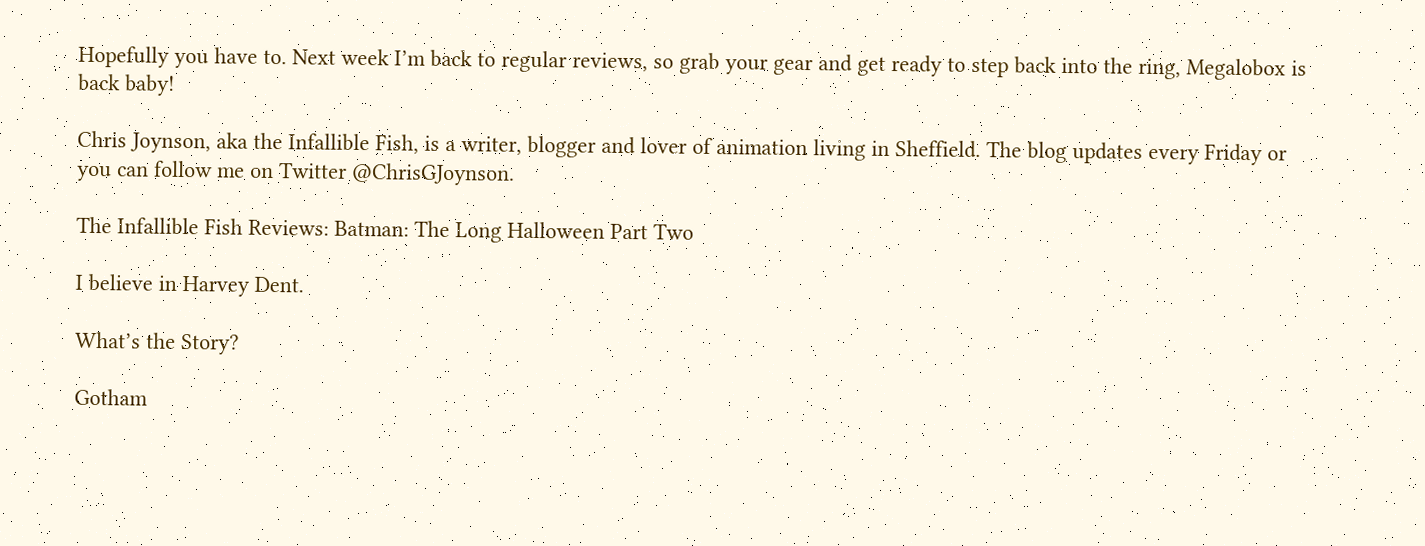Hopefully you have to. Next week I’m back to regular reviews, so grab your gear and get ready to step back into the ring, Megalobox is back baby!

Chris Joynson, aka the Infallible Fish, is a writer, blogger and lover of animation living in Sheffield. The blog updates every Friday or you can follow me on Twitter @ChrisGJoynson.

The Infallible Fish Reviews: Batman: The Long Halloween Part Two

I believe in Harvey Dent.

What’s the Story?

Gotham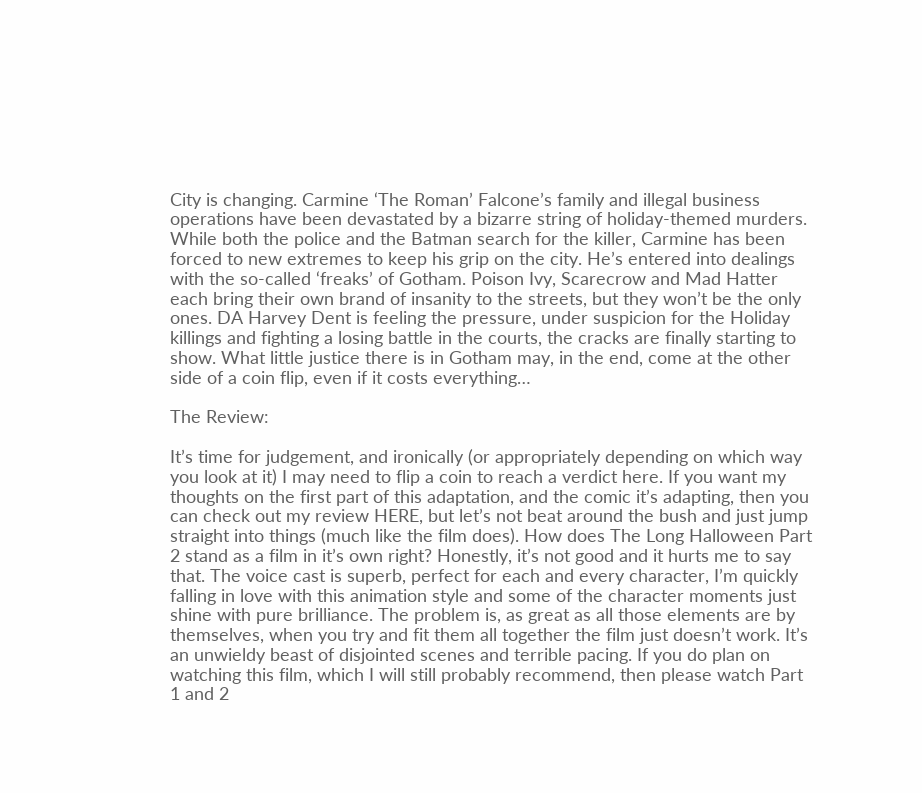City is changing. Carmine ‘The Roman’ Falcone’s family and illegal business operations have been devastated by a bizarre string of holiday-themed murders. While both the police and the Batman search for the killer, Carmine has been forced to new extremes to keep his grip on the city. He’s entered into dealings with the so-called ‘freaks’ of Gotham. Poison Ivy, Scarecrow and Mad Hatter each bring their own brand of insanity to the streets, but they won’t be the only ones. DA Harvey Dent is feeling the pressure, under suspicion for the Holiday killings and fighting a losing battle in the courts, the cracks are finally starting to show. What little justice there is in Gotham may, in the end, come at the other side of a coin flip, even if it costs everything…

The Review:

It’s time for judgement, and ironically (or appropriately depending on which way you look at it) I may need to flip a coin to reach a verdict here. If you want my thoughts on the first part of this adaptation, and the comic it’s adapting, then you can check out my review HERE, but let’s not beat around the bush and just jump straight into things (much like the film does). How does The Long Halloween Part 2 stand as a film in it’s own right? Honestly, it’s not good and it hurts me to say that. The voice cast is superb, perfect for each and every character, I’m quickly falling in love with this animation style and some of the character moments just shine with pure brilliance. The problem is, as great as all those elements are by themselves, when you try and fit them all together the film just doesn’t work. It’s an unwieldy beast of disjointed scenes and terrible pacing. If you do plan on watching this film, which I will still probably recommend, then please watch Part 1 and 2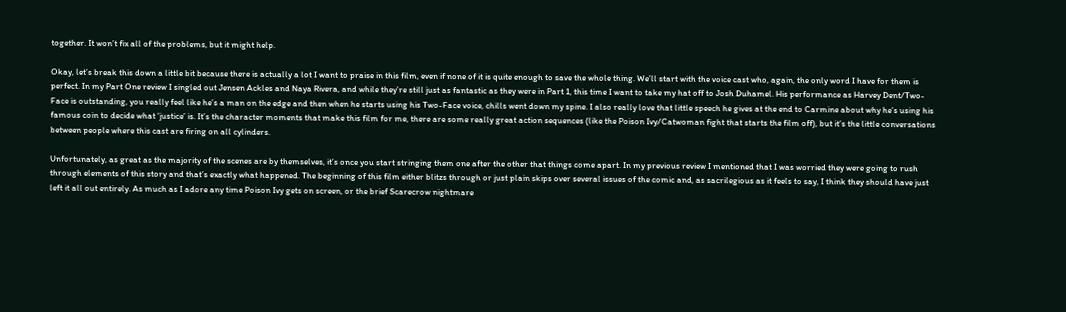together. It won’t fix all of the problems, but it might help.

Okay, let’s break this down a little bit because there is actually a lot I want to praise in this film, even if none of it is quite enough to save the whole thing. We’ll start with the voice cast who, again, the only word I have for them is perfect. In my Part One review I singled out Jensen Ackles and Naya Rivera, and while they’re still just as fantastic as they were in Part 1, this time I want to take my hat off to Josh Duhamel. His performance as Harvey Dent/Two-Face is outstanding, you really feel like he’s a man on the edge and then when he starts using his Two-Face voice, chills went down my spine. I also really love that little speech he gives at the end to Carmine about why he’s using his famous coin to decide what ‘justice’ is. It’s the character moments that make this film for me, there are some really great action sequences (like the Poison Ivy/Catwoman fight that starts the film off), but it’s the little conversations between people where this cast are firing on all cylinders.

Unfortunately, as great as the majority of the scenes are by themselves, it’s once you start stringing them one after the other that things come apart. In my previous review I mentioned that I was worried they were going to rush through elements of this story and that’s exactly what happened. The beginning of this film either blitzs through or just plain skips over several issues of the comic and, as sacrilegious as it feels to say, I think they should have just left it all out entirely. As much as I adore any time Poison Ivy gets on screen, or the brief Scarecrow nightmare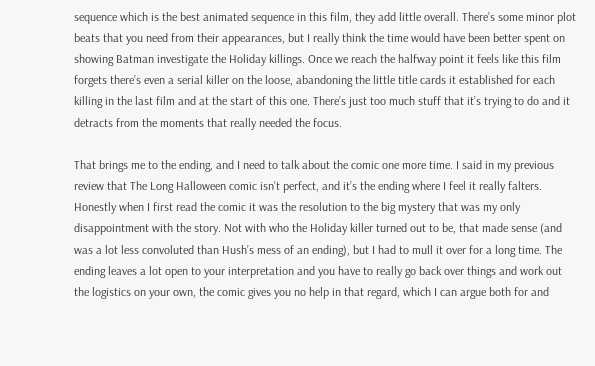sequence which is the best animated sequence in this film, they add little overall. There’s some minor plot beats that you need from their appearances, but I really think the time would have been better spent on showing Batman investigate the Holiday killings. Once we reach the halfway point it feels like this film forgets there’s even a serial killer on the loose, abandoning the little title cards it established for each killing in the last film and at the start of this one. There’s just too much stuff that it’s trying to do and it detracts from the moments that really needed the focus.

That brings me to the ending, and I need to talk about the comic one more time. I said in my previous review that The Long Halloween comic isn’t perfect, and it’s the ending where I feel it really falters. Honestly when I first read the comic it was the resolution to the big mystery that was my only disappointment with the story. Not with who the Holiday killer turned out to be, that made sense (and was a lot less convoluted than Hush’s mess of an ending), but I had to mull it over for a long time. The ending leaves a lot open to your interpretation and you have to really go back over things and work out the logistics on your own, the comic gives you no help in that regard, which I can argue both for and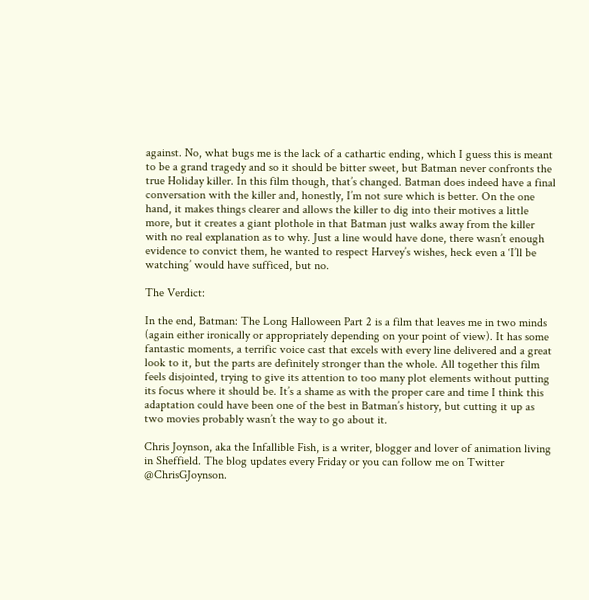against. No, what bugs me is the lack of a cathartic ending, which I guess this is meant to be a grand tragedy and so it should be bitter sweet, but Batman never confronts the true Holiday killer. In this film though, that’s changed. Batman does indeed have a final conversation with the killer and, honestly, I’m not sure which is better. On the one hand, it makes things clearer and allows the killer to dig into their motives a little more, but it creates a giant plothole in that Batman just walks away from the killer with no real explanation as to why. Just a line would have done, there wasn’t enough evidence to convict them, he wanted to respect Harvey’s wishes, heck even a ‘I’ll be watching’ would have sufficed, but no.

The Verdict:

In the end, Batman: The Long Halloween Part 2 is a film that leaves me in two minds (again either ironically or appropriately depending on your point of view). It has some fantastic moments, a terrific voice cast that excels with every line delivered and a great look to it, but the parts are definitely stronger than the whole. All together this film feels disjointed, trying to give its attention to too many plot elements without putting its focus where it should be. It’s a shame as with the proper care and time I think this adaptation could have been one of the best in Batman’s history, but cutting it up as two movies probably wasn’t the way to go about it.

Chris Joynson, aka the Infallible Fish, is a writer, blogger and lover of animation living in Sheffield. The blog updates every Friday or you can follow me on Twitter @ChrisGJoynson.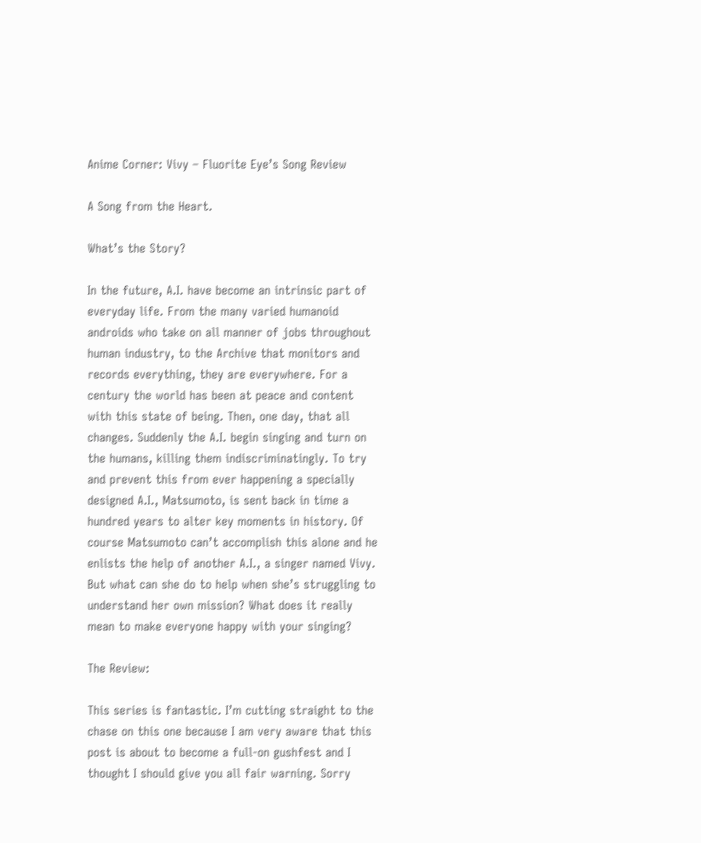Anime Corner: Vivy – Fluorite Eye’s Song Review

A Song from the Heart.

What’s the Story?

In the future, A.I. have become an intrinsic part of everyday life. From the many varied humanoid androids who take on all manner of jobs throughout human industry, to the Archive that monitors and records everything, they are everywhere. For a century the world has been at peace and content with this state of being. Then, one day, that all changes. Suddenly the A.I. begin singing and turn on the humans, killing them indiscriminatingly. To try and prevent this from ever happening a specially designed A.I., Matsumoto, is sent back in time a hundred years to alter key moments in history. Of course Matsumoto can’t accomplish this alone and he enlists the help of another A.I., a singer named Vivy. But what can she do to help when she’s struggling to understand her own mission? What does it really mean to make everyone happy with your singing?

The Review:

This series is fantastic. I’m cutting straight to the chase on this one because I am very aware that this post is about to become a full-on gushfest and I thought I should give you all fair warning. Sorry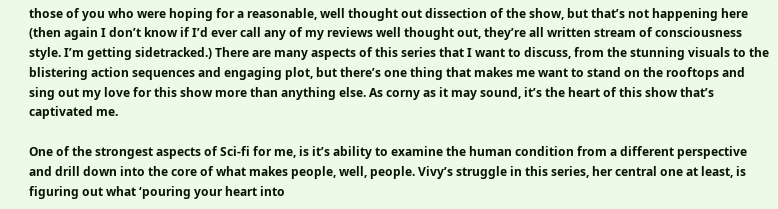those of you who were hoping for a reasonable, well thought out dissection of the show, but that’s not happening here (then again I don’t know if I’d ever call any of my reviews well thought out, they’re all written stream of consciousness style. I’m getting sidetracked.) There are many aspects of this series that I want to discuss, from the stunning visuals to the blistering action sequences and engaging plot, but there’s one thing that makes me want to stand on the rooftops and sing out my love for this show more than anything else. As corny as it may sound, it’s the heart of this show that’s captivated me.

One of the strongest aspects of Sci-fi for me, is it’s ability to examine the human condition from a different perspective and drill down into the core of what makes people, well, people. Vivy’s struggle in this series, her central one at least, is figuring out what ‘pouring your heart into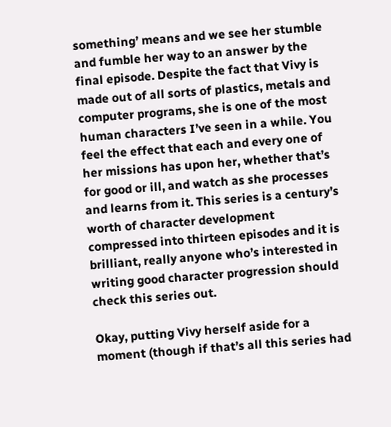something’ means and we see her stumble and fumble her way to an answer by the final episode. Despite the fact that Vivy is made out of all sorts of plastics, metals and computer programs, she is one of the most human characters I’ve seen in a while. You feel the effect that each and every one of her missions has upon her, whether that’s for good or ill, and watch as she processes and learns from it. This series is a century’s worth of character development compressed into thirteen episodes and it is brilliant, really anyone who’s interested in writing good character progression should check this series out.

Okay, putting Vivy herself aside for a moment (though if that’s all this series had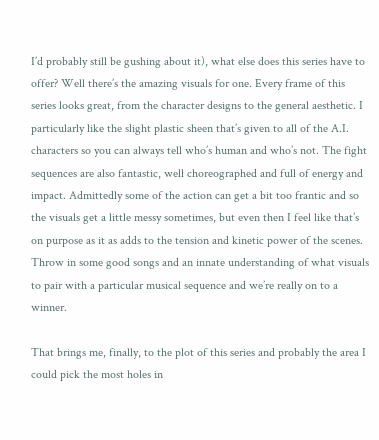I’d probably still be gushing about it), what else does this series have to offer? Well there’s the amazing visuals for one. Every frame of this series looks great, from the character designs to the general aesthetic. I particularly like the slight plastic sheen that’s given to all of the A.I. characters so you can always tell who’s human and who’s not. The fight sequences are also fantastic, well choreographed and full of energy and impact. Admittedly some of the action can get a bit too frantic and so the visuals get a little messy sometimes, but even then I feel like that’s on purpose as it as adds to the tension and kinetic power of the scenes. Throw in some good songs and an innate understanding of what visuals to pair with a particular musical sequence and we’re really on to a winner.

That brings me, finally, to the plot of this series and probably the area I could pick the most holes in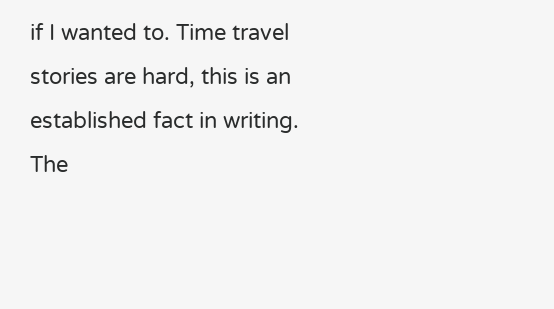if I wanted to. Time travel stories are hard, this is an established fact in writing. The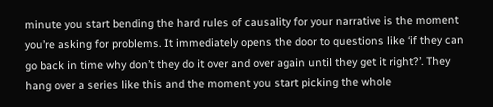minute you start bending the hard rules of causality for your narrative is the moment you’re asking for problems. It immediately opens the door to questions like ‘if they can go back in time why don’t they do it over and over again until they get it right?’. They hang over a series like this and the moment you start picking the whole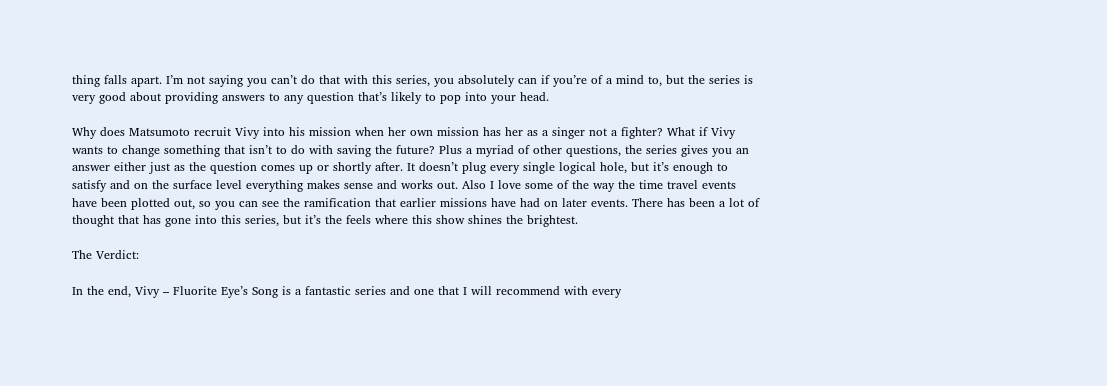thing falls apart. I’m not saying you can’t do that with this series, you absolutely can if you’re of a mind to, but the series is very good about providing answers to any question that’s likely to pop into your head.

Why does Matsumoto recruit Vivy into his mission when her own mission has her as a singer not a fighter? What if Vivy wants to change something that isn’t to do with saving the future? Plus a myriad of other questions, the series gives you an answer either just as the question comes up or shortly after. It doesn’t plug every single logical hole, but it’s enough to satisfy and on the surface level everything makes sense and works out. Also I love some of the way the time travel events have been plotted out, so you can see the ramification that earlier missions have had on later events. There has been a lot of thought that has gone into this series, but it’s the feels where this show shines the brightest.

The Verdict:

In the end, Vivy – Fluorite Eye’s Song is a fantastic series and one that I will recommend with every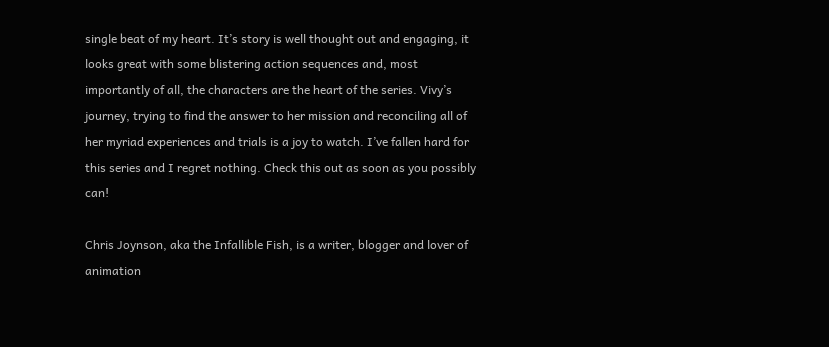single beat of my heart. It’s story is well thought out and engaging, it looks great with some blistering action sequences and, most importantly of all, the characters are the heart of the series. Vivy’s journey, trying to find the answer to her mission and reconciling all of her myriad experiences and trials is a joy to watch. I’ve fallen hard for this series and I regret nothing. Check this out as soon as you possibly can!

Chris Joynson, aka the Infallible Fish, is a writer, blogger and lover of animation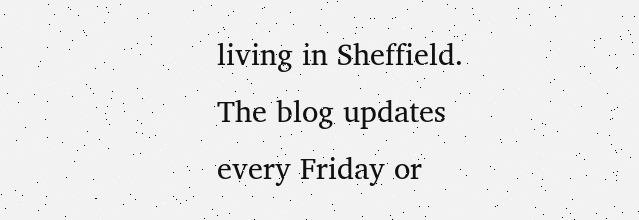living in Sheffield. The blog updates every Friday or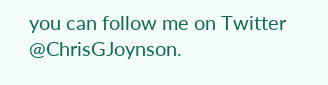you can follow me on Twitter @ChrisGJoynson.